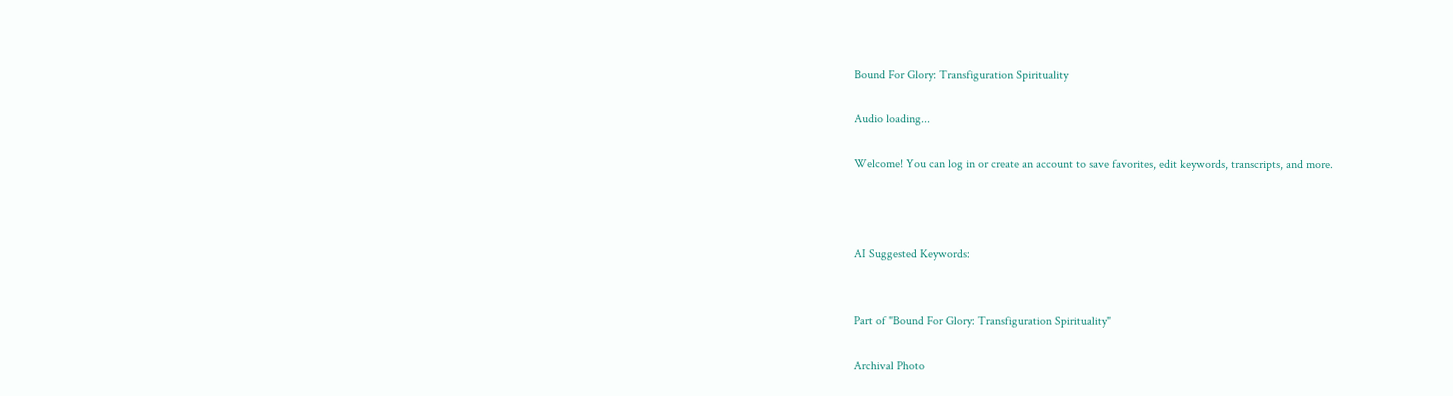Bound For Glory: Transfiguration Spirituality

Audio loading...

Welcome! You can log in or create an account to save favorites, edit keywords, transcripts, and more.



AI Suggested Keywords:


Part of "Bound For Glory: Transfiguration Spirituality"

Archival Photo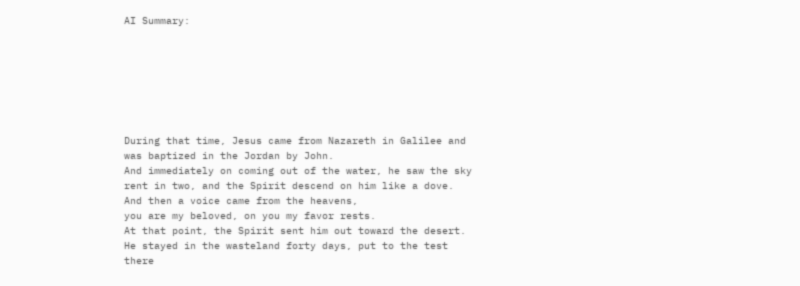AI Summary:







During that time, Jesus came from Nazareth in Galilee and was baptized in the Jordan by John.
And immediately on coming out of the water, he saw the sky rent in two, and the Spirit descend on him like a dove.
And then a voice came from the heavens,
you are my beloved, on you my favor rests.
At that point, the Spirit sent him out toward the desert.
He stayed in the wasteland forty days, put to the test there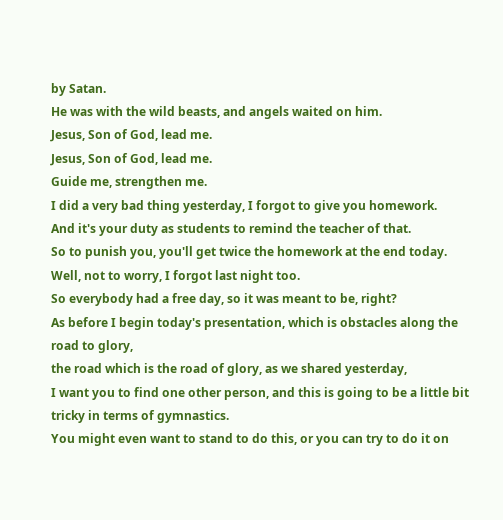by Satan.
He was with the wild beasts, and angels waited on him.
Jesus, Son of God, lead me.
Jesus, Son of God, lead me.
Guide me, strengthen me.
I did a very bad thing yesterday, I forgot to give you homework.
And it's your duty as students to remind the teacher of that.
So to punish you, you'll get twice the homework at the end today.
Well, not to worry, I forgot last night too.
So everybody had a free day, so it was meant to be, right?
As before I begin today's presentation, which is obstacles along the road to glory,
the road which is the road of glory, as we shared yesterday,
I want you to find one other person, and this is going to be a little bit tricky in terms of gymnastics.
You might even want to stand to do this, or you can try to do it on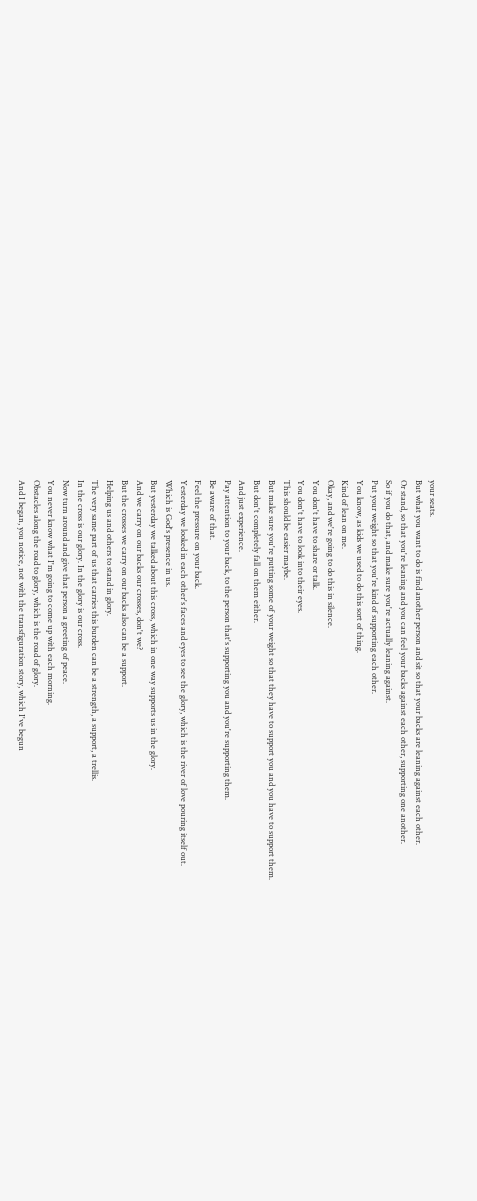your seats.
But what you want to do is find another person and sit so that your backs are leaning against each other.
Or stand, so that you're leaning and you can feel your backs against each other, supporting one another.
So if you do that, and make sure you're actually leaning against.
Put your weight so that you're kind of supporting each other.
You know, as kids we used to do this sort of thing.
Kind of lean on me.
Okay, and we're going to do this in silence.
You don't have to share or talk.
You don't have to look into their eyes.
This should be easier maybe.
But make sure you're putting some of your weight so that they have to support you and you have to support them.
But don't completely fall on them either.
And just experience.
Pay attention to your back, to the person that's supporting you and you're supporting them.
Be aware of that.
Feel the pressure on your back.
Yesterday we looked in each other's faces and eyes to see the glory, which is the river of love pouring itself out.
Which is God's presence in us.
But yesterday we talked about this cross, which in one way supports us in the glory.
And we carry on our backs our crosses, don't we?
But the crosses we carry on our backs also can be a support.
Helping us and others to stand in glory.
The very same part of us that carries this burden can be a strength, a support, a trellis.
In the cross is our glory. In the glory is our cross.
Now turn around and give that person a greeting of peace.
You never know what I'm going to come up with each morning.
Obstacles along the road to glory, which is the road of glory.
And I began, you notice, not with the transfiguration story, which I've begun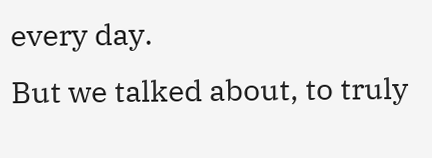every day.
But we talked about, to truly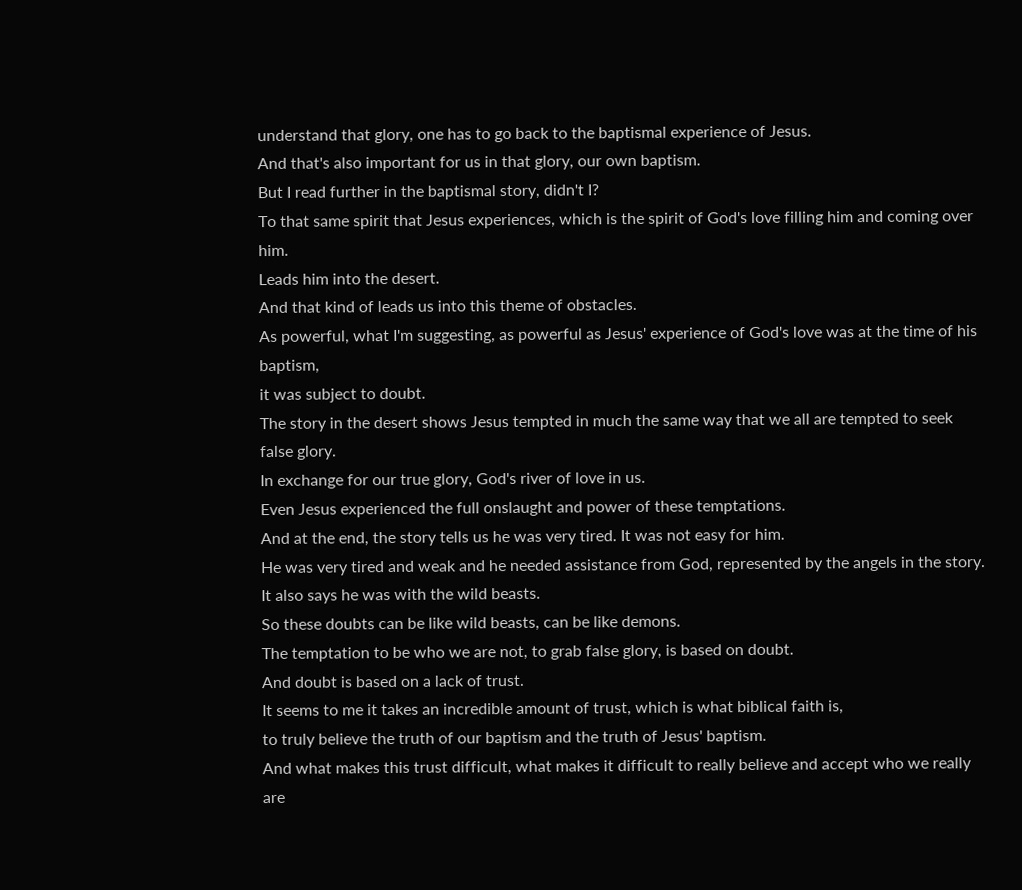understand that glory, one has to go back to the baptismal experience of Jesus.
And that's also important for us in that glory, our own baptism.
But I read further in the baptismal story, didn't I?
To that same spirit that Jesus experiences, which is the spirit of God's love filling him and coming over him.
Leads him into the desert.
And that kind of leads us into this theme of obstacles.
As powerful, what I'm suggesting, as powerful as Jesus' experience of God's love was at the time of his baptism,
it was subject to doubt.
The story in the desert shows Jesus tempted in much the same way that we all are tempted to seek false glory.
In exchange for our true glory, God's river of love in us.
Even Jesus experienced the full onslaught and power of these temptations.
And at the end, the story tells us he was very tired. It was not easy for him.
He was very tired and weak and he needed assistance from God, represented by the angels in the story.
It also says he was with the wild beasts.
So these doubts can be like wild beasts, can be like demons.
The temptation to be who we are not, to grab false glory, is based on doubt.
And doubt is based on a lack of trust.
It seems to me it takes an incredible amount of trust, which is what biblical faith is,
to truly believe the truth of our baptism and the truth of Jesus' baptism.
And what makes this trust difficult, what makes it difficult to really believe and accept who we really are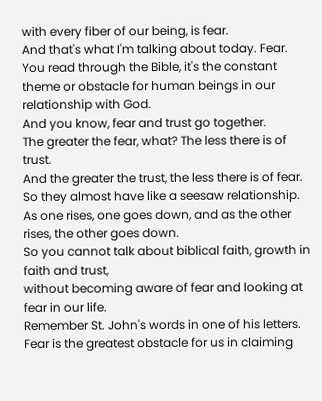with every fiber of our being, is fear.
And that's what I'm talking about today. Fear.
You read through the Bible, it's the constant theme or obstacle for human beings in our relationship with God.
And you know, fear and trust go together.
The greater the fear, what? The less there is of trust.
And the greater the trust, the less there is of fear.
So they almost have like a seesaw relationship.
As one rises, one goes down, and as the other rises, the other goes down.
So you cannot talk about biblical faith, growth in faith and trust,
without becoming aware of fear and looking at fear in our life.
Remember St. John's words in one of his letters.
Fear is the greatest obstacle for us in claiming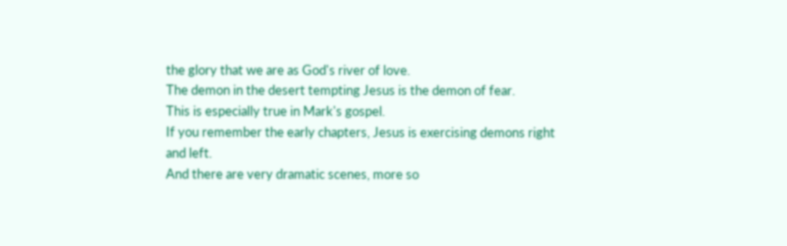the glory that we are as God's river of love.
The demon in the desert tempting Jesus is the demon of fear.
This is especially true in Mark's gospel.
If you remember the early chapters, Jesus is exercising demons right and left.
And there are very dramatic scenes, more so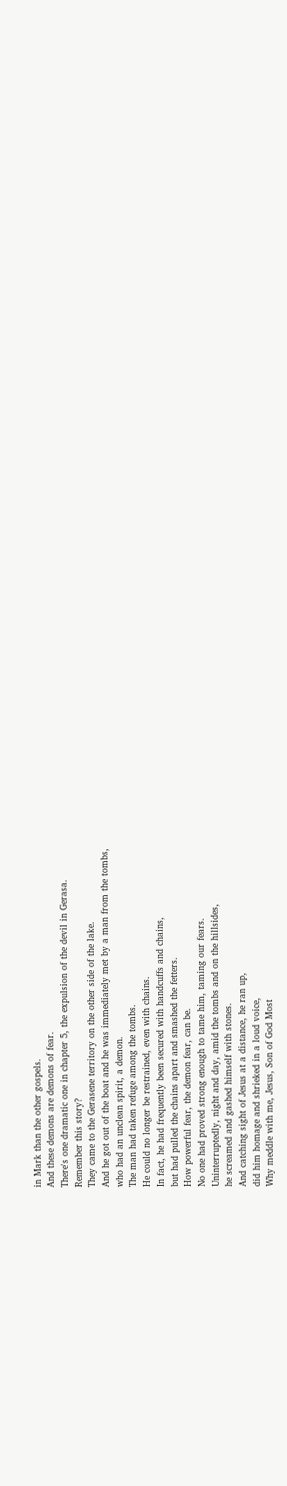in Mark than the other gospels.
And these demons are demons of fear.
There's one dramatic one in chapter 5, the expulsion of the devil in Gerasa.
Remember this story?
They came to the Gerasene territory on the other side of the lake.
And he got out of the boat and he was immediately met by a man from the tombs,
who had an unclean spirit, a demon.
The man had taken refuge among the tombs.
He could no longer be restrained, even with chains.
In fact, he had frequently been secured with handcuffs and chains,
but had pulled the chains apart and smashed the fetters.
How powerful fear, the demon fear, can be.
No one had proved strong enough to tame him, taming our fears.
Uninterruptedly, night and day, amid the tombs and on the hillsides,
he screamed and gashed himself with stones.
And catching sight of Jesus at a distance, he ran up,
did him homage and shrieked in a loud voice,
Why meddle with me, Jesus, Son of God Most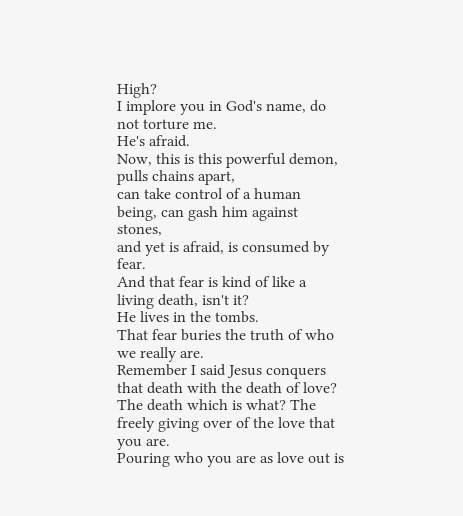High?
I implore you in God's name, do not torture me.
He's afraid.
Now, this is this powerful demon, pulls chains apart,
can take control of a human being, can gash him against stones,
and yet is afraid, is consumed by fear.
And that fear is kind of like a living death, isn't it?
He lives in the tombs.
That fear buries the truth of who we really are.
Remember I said Jesus conquers that death with the death of love?
The death which is what? The freely giving over of the love that you are.
Pouring who you are as love out is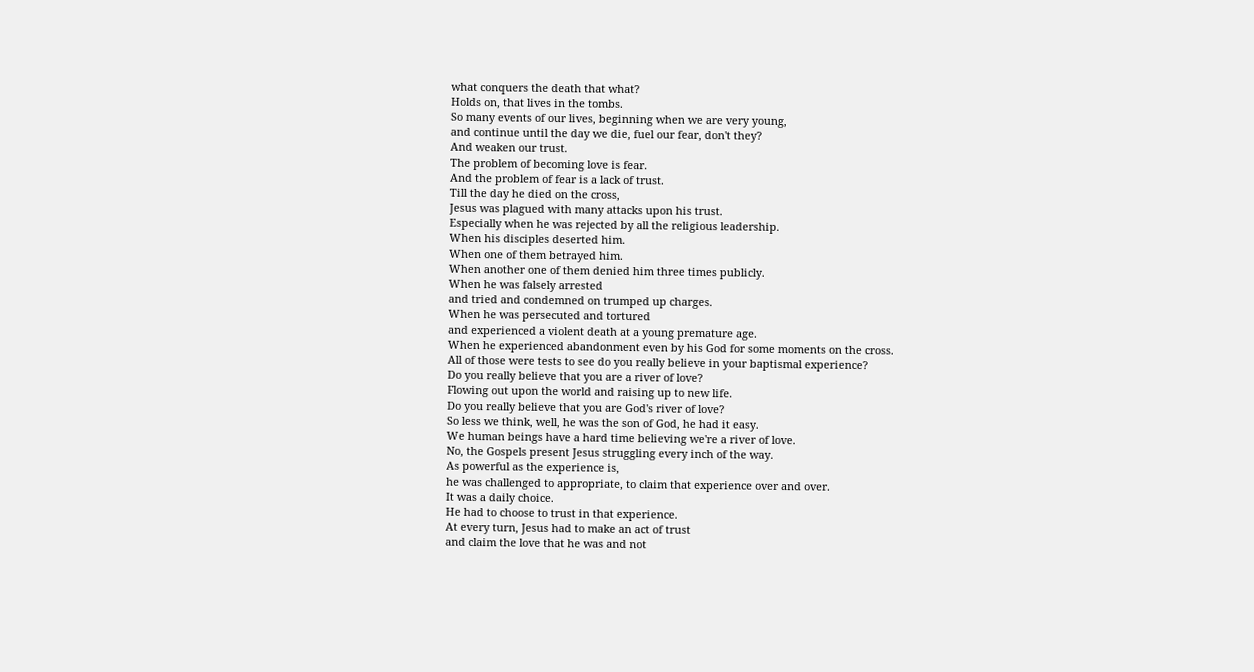what conquers the death that what?
Holds on, that lives in the tombs.
So many events of our lives, beginning when we are very young,
and continue until the day we die, fuel our fear, don't they?
And weaken our trust.
The problem of becoming love is fear.
And the problem of fear is a lack of trust.
Till the day he died on the cross,
Jesus was plagued with many attacks upon his trust.
Especially when he was rejected by all the religious leadership.
When his disciples deserted him.
When one of them betrayed him.
When another one of them denied him three times publicly.
When he was falsely arrested
and tried and condemned on trumped up charges.
When he was persecuted and tortured
and experienced a violent death at a young premature age.
When he experienced abandonment even by his God for some moments on the cross.
All of those were tests to see do you really believe in your baptismal experience?
Do you really believe that you are a river of love?
Flowing out upon the world and raising up to new life.
Do you really believe that you are God's river of love?
So less we think, well, he was the son of God, he had it easy.
We human beings have a hard time believing we're a river of love.
No, the Gospels present Jesus struggling every inch of the way.
As powerful as the experience is,
he was challenged to appropriate, to claim that experience over and over.
It was a daily choice.
He had to choose to trust in that experience.
At every turn, Jesus had to make an act of trust
and claim the love that he was and not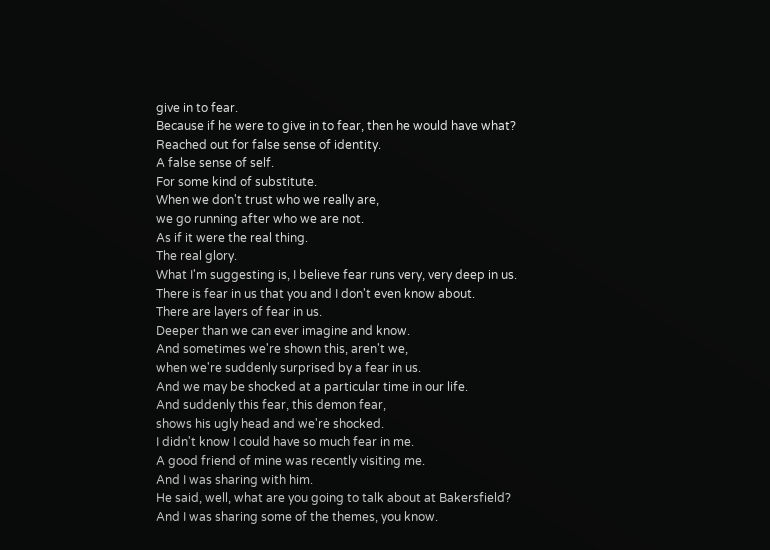give in to fear.
Because if he were to give in to fear, then he would have what?
Reached out for false sense of identity.
A false sense of self.
For some kind of substitute.
When we don't trust who we really are,
we go running after who we are not.
As if it were the real thing.
The real glory.
What I'm suggesting is, I believe fear runs very, very deep in us.
There is fear in us that you and I don't even know about.
There are layers of fear in us.
Deeper than we can ever imagine and know.
And sometimes we're shown this, aren't we,
when we're suddenly surprised by a fear in us.
And we may be shocked at a particular time in our life.
And suddenly this fear, this demon fear,
shows his ugly head and we're shocked.
I didn't know I could have so much fear in me.
A good friend of mine was recently visiting me.
And I was sharing with him.
He said, well, what are you going to talk about at Bakersfield?
And I was sharing some of the themes, you know.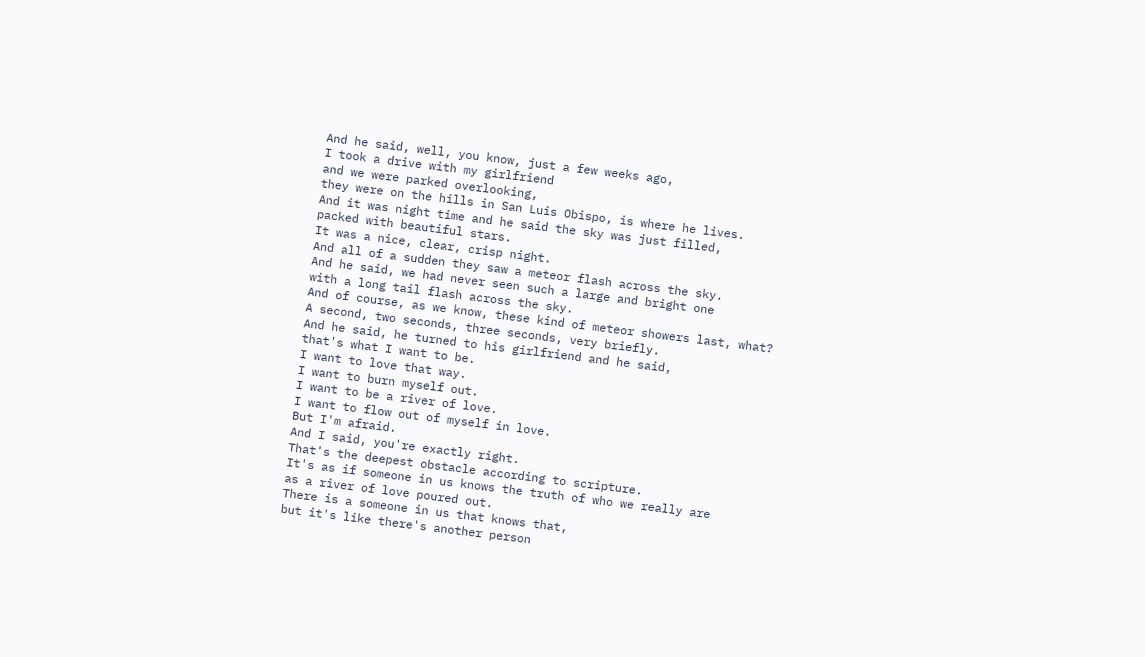And he said, well, you know, just a few weeks ago,
I took a drive with my girlfriend
and we were parked overlooking,
they were on the hills in San Luis Obispo, is where he lives.
And it was night time and he said the sky was just filled,
packed with beautiful stars.
It was a nice, clear, crisp night.
And all of a sudden they saw a meteor flash across the sky.
And he said, we had never seen such a large and bright one
with a long tail flash across the sky.
And of course, as we know, these kind of meteor showers last, what?
A second, two seconds, three seconds, very briefly.
And he said, he turned to his girlfriend and he said,
that's what I want to be.
I want to love that way.
I want to burn myself out.
I want to be a river of love.
I want to flow out of myself in love.
But I'm afraid.
And I said, you're exactly right.
That's the deepest obstacle according to scripture.
It's as if someone in us knows the truth of who we really are
as a river of love poured out.
There is a someone in us that knows that,
but it's like there's another person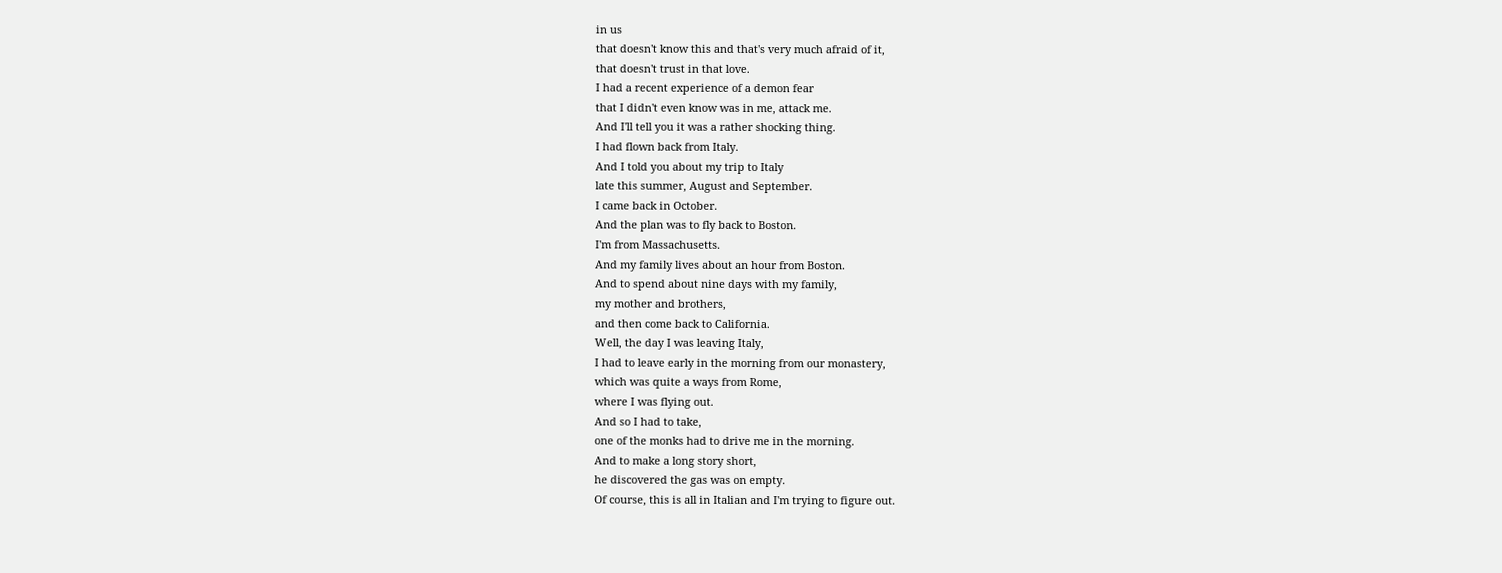in us
that doesn't know this and that's very much afraid of it,
that doesn't trust in that love.
I had a recent experience of a demon fear
that I didn't even know was in me, attack me.
And I'll tell you it was a rather shocking thing.
I had flown back from Italy.
And I told you about my trip to Italy
late this summer, August and September.
I came back in October.
And the plan was to fly back to Boston.
I'm from Massachusetts.
And my family lives about an hour from Boston.
And to spend about nine days with my family,
my mother and brothers,
and then come back to California.
Well, the day I was leaving Italy,
I had to leave early in the morning from our monastery,
which was quite a ways from Rome,
where I was flying out.
And so I had to take,
one of the monks had to drive me in the morning.
And to make a long story short,
he discovered the gas was on empty.
Of course, this is all in Italian and I'm trying to figure out.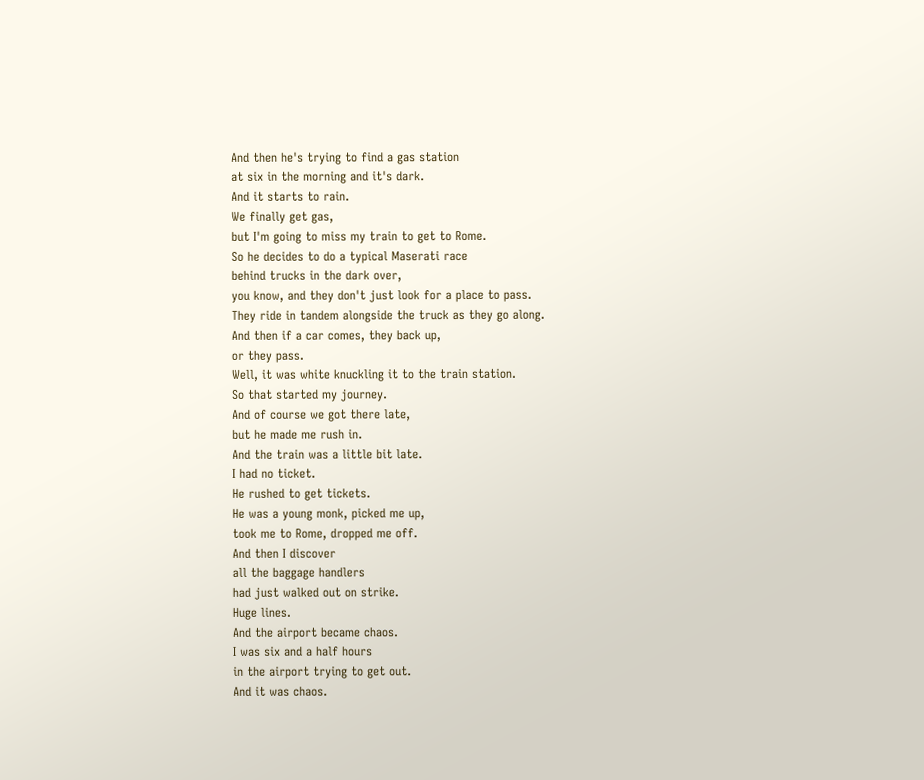And then he's trying to find a gas station
at six in the morning and it's dark.
And it starts to rain.
We finally get gas,
but I'm going to miss my train to get to Rome.
So he decides to do a typical Maserati race
behind trucks in the dark over,
you know, and they don't just look for a place to pass.
They ride in tandem alongside the truck as they go along.
And then if a car comes, they back up,
or they pass.
Well, it was white knuckling it to the train station.
So that started my journey.
And of course we got there late,
but he made me rush in.
And the train was a little bit late.
I had no ticket.
He rushed to get tickets.
He was a young monk, picked me up,
took me to Rome, dropped me off.
And then I discover
all the baggage handlers
had just walked out on strike.
Huge lines.
And the airport became chaos.
I was six and a half hours
in the airport trying to get out.
And it was chaos.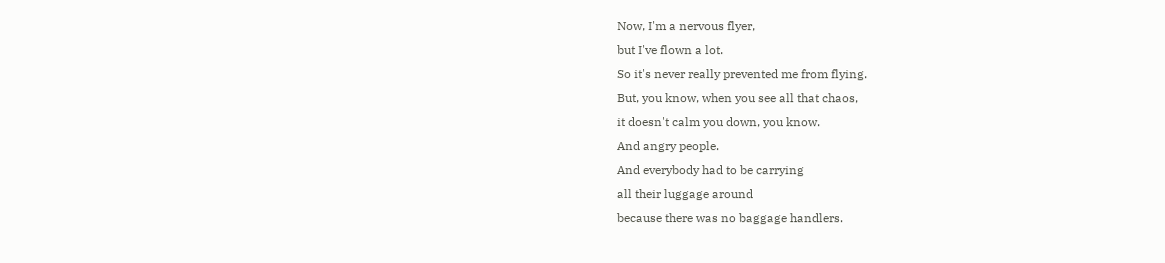Now, I'm a nervous flyer,
but I've flown a lot.
So it's never really prevented me from flying.
But, you know, when you see all that chaos,
it doesn't calm you down, you know.
And angry people.
And everybody had to be carrying
all their luggage around
because there was no baggage handlers.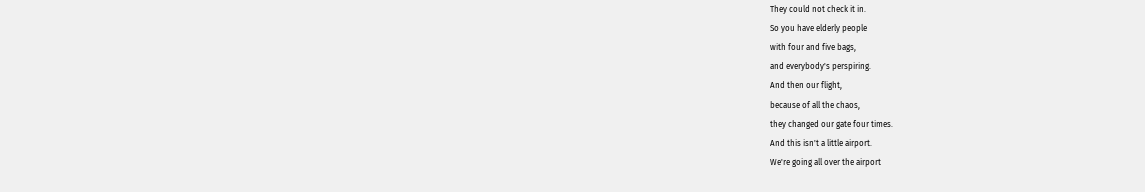They could not check it in.
So you have elderly people
with four and five bags,
and everybody's perspiring.
And then our flight,
because of all the chaos,
they changed our gate four times.
And this isn't a little airport.
We're going all over the airport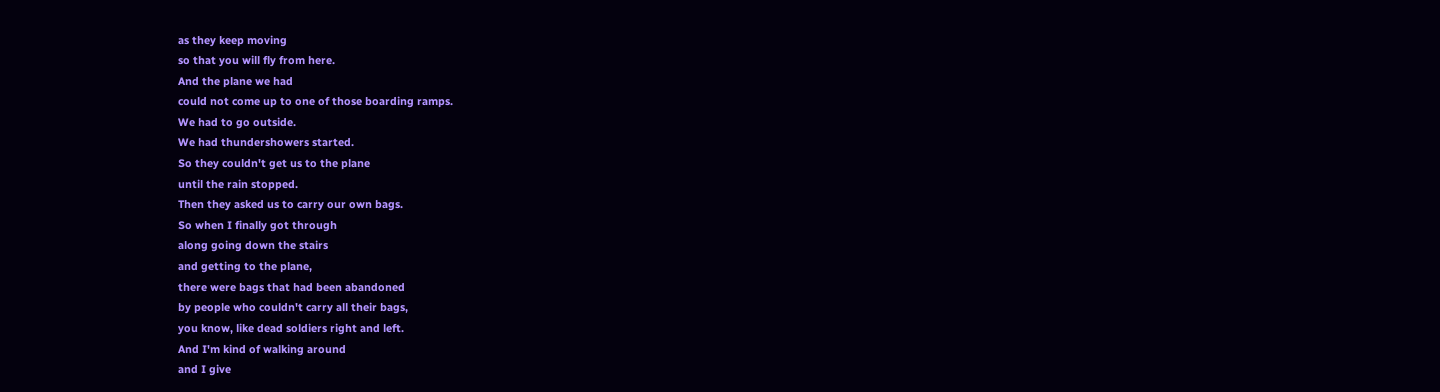as they keep moving
so that you will fly from here.
And the plane we had
could not come up to one of those boarding ramps.
We had to go outside.
We had thundershowers started.
So they couldn't get us to the plane
until the rain stopped.
Then they asked us to carry our own bags.
So when I finally got through
along going down the stairs
and getting to the plane,
there were bags that had been abandoned
by people who couldn't carry all their bags,
you know, like dead soldiers right and left.
And I'm kind of walking around
and I give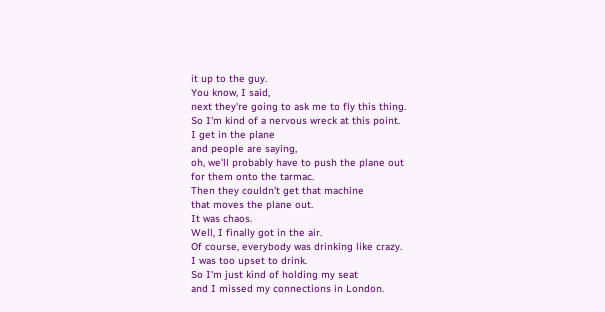it up to the guy.
You know, I said,
next they're going to ask me to fly this thing.
So I'm kind of a nervous wreck at this point.
I get in the plane
and people are saying,
oh, we'll probably have to push the plane out
for them onto the tarmac.
Then they couldn't get that machine
that moves the plane out.
It was chaos.
Well, I finally got in the air.
Of course, everybody was drinking like crazy.
I was too upset to drink.
So I'm just kind of holding my seat
and I missed my connections in London.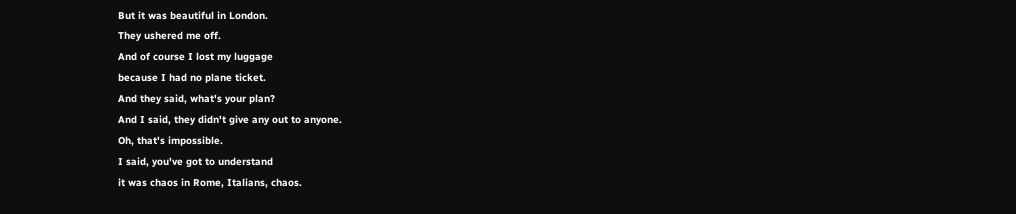But it was beautiful in London.
They ushered me off.
And of course I lost my luggage
because I had no plane ticket.
And they said, what's your plan?
And I said, they didn't give any out to anyone.
Oh, that's impossible.
I said, you've got to understand
it was chaos in Rome, Italians, chaos.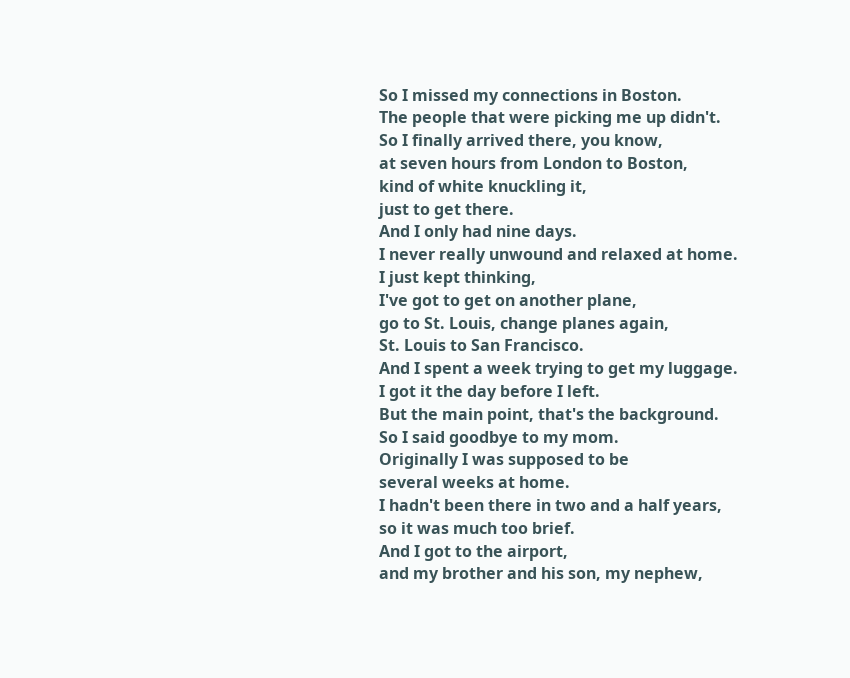So I missed my connections in Boston.
The people that were picking me up didn't.
So I finally arrived there, you know,
at seven hours from London to Boston,
kind of white knuckling it,
just to get there.
And I only had nine days.
I never really unwound and relaxed at home.
I just kept thinking,
I've got to get on another plane,
go to St. Louis, change planes again,
St. Louis to San Francisco.
And I spent a week trying to get my luggage.
I got it the day before I left.
But the main point, that's the background.
So I said goodbye to my mom.
Originally I was supposed to be
several weeks at home.
I hadn't been there in two and a half years,
so it was much too brief.
And I got to the airport,
and my brother and his son, my nephew,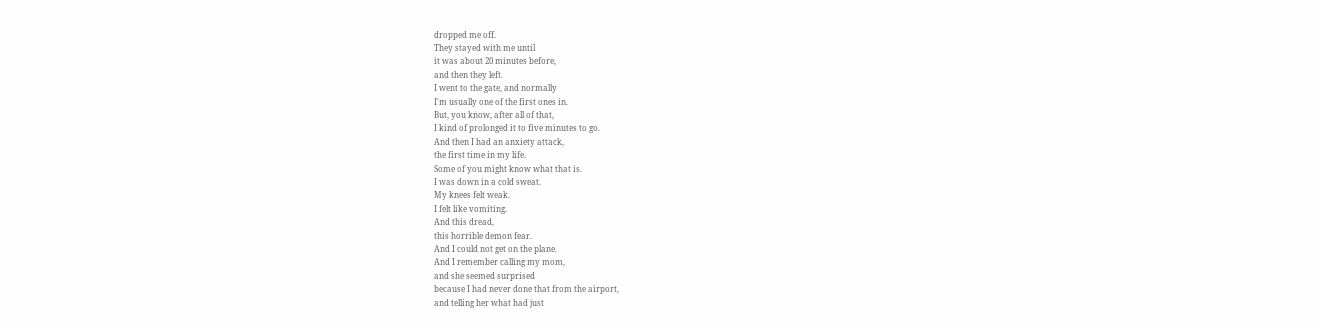dropped me off.
They stayed with me until
it was about 20 minutes before,
and then they left.
I went to the gate, and normally
I'm usually one of the first ones in.
But, you know, after all of that,
I kind of prolonged it to five minutes to go.
And then I had an anxiety attack,
the first time in my life.
Some of you might know what that is.
I was down in a cold sweat.
My knees felt weak.
I felt like vomiting.
And this dread,
this horrible demon fear.
And I could not get on the plane.
And I remember calling my mom,
and she seemed surprised
because I had never done that from the airport,
and telling her what had just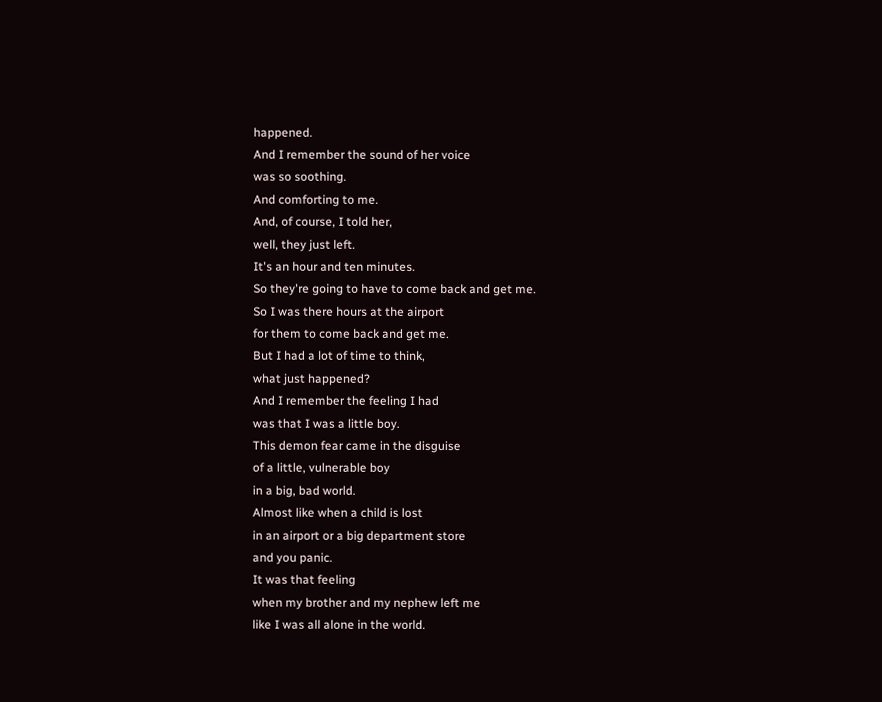happened.
And I remember the sound of her voice
was so soothing.
And comforting to me.
And, of course, I told her,
well, they just left.
It's an hour and ten minutes.
So they're going to have to come back and get me.
So I was there hours at the airport
for them to come back and get me.
But I had a lot of time to think,
what just happened?
And I remember the feeling I had
was that I was a little boy.
This demon fear came in the disguise
of a little, vulnerable boy
in a big, bad world.
Almost like when a child is lost
in an airport or a big department store
and you panic.
It was that feeling
when my brother and my nephew left me
like I was all alone in the world.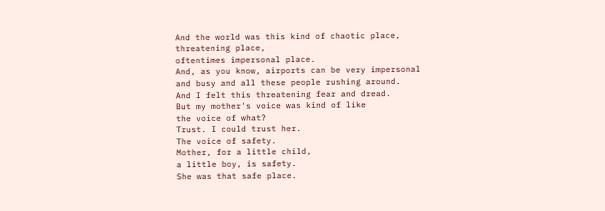And the world was this kind of chaotic place,
threatening place,
oftentimes impersonal place.
And, as you know, airports can be very impersonal
and busy and all these people rushing around.
And I felt this threatening fear and dread.
But my mother's voice was kind of like
the voice of what?
Trust. I could trust her.
The voice of safety.
Mother, for a little child,
a little boy, is safety.
She was that safe place.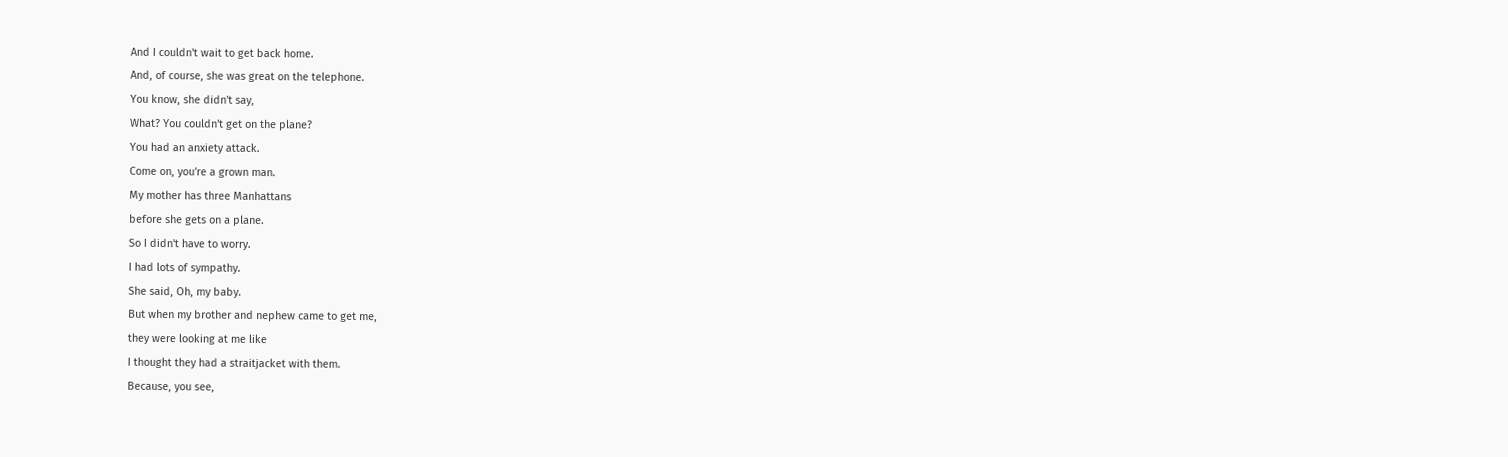And I couldn't wait to get back home.
And, of course, she was great on the telephone.
You know, she didn't say,
What? You couldn't get on the plane?
You had an anxiety attack.
Come on, you're a grown man.
My mother has three Manhattans
before she gets on a plane.
So I didn't have to worry.
I had lots of sympathy.
She said, Oh, my baby.
But when my brother and nephew came to get me,
they were looking at me like
I thought they had a straitjacket with them.
Because, you see,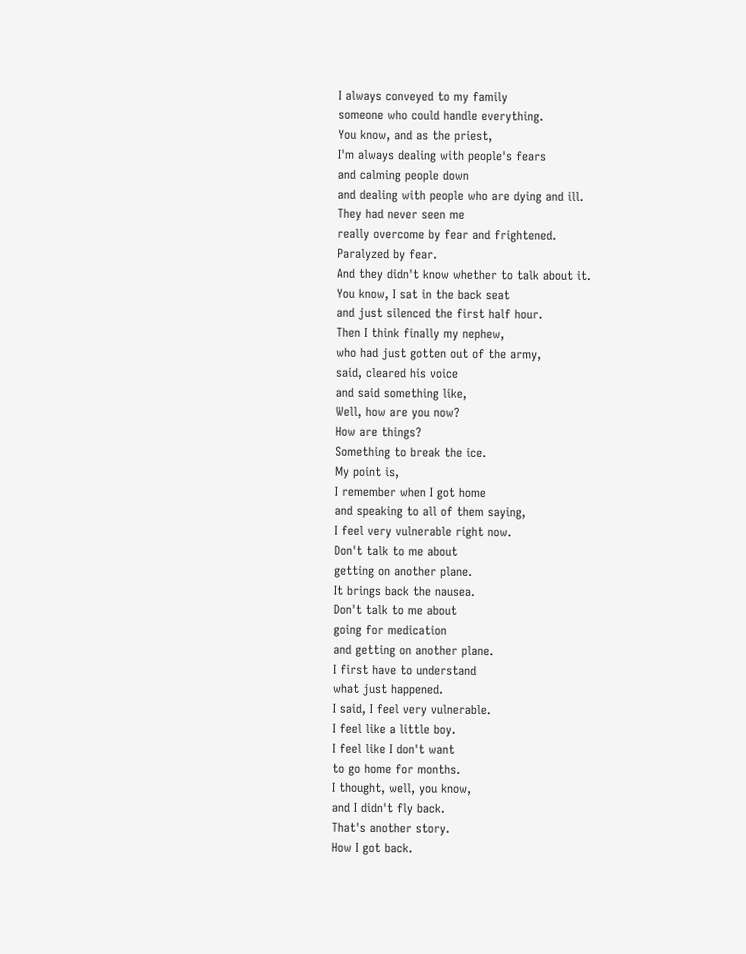I always conveyed to my family
someone who could handle everything.
You know, and as the priest,
I'm always dealing with people's fears
and calming people down
and dealing with people who are dying and ill.
They had never seen me
really overcome by fear and frightened.
Paralyzed by fear.
And they didn't know whether to talk about it.
You know, I sat in the back seat
and just silenced the first half hour.
Then I think finally my nephew,
who had just gotten out of the army,
said, cleared his voice
and said something like,
Well, how are you now?
How are things?
Something to break the ice.
My point is,
I remember when I got home
and speaking to all of them saying,
I feel very vulnerable right now.
Don't talk to me about
getting on another plane.
It brings back the nausea.
Don't talk to me about
going for medication
and getting on another plane.
I first have to understand
what just happened.
I said, I feel very vulnerable.
I feel like a little boy.
I feel like I don't want
to go home for months.
I thought, well, you know,
and I didn't fly back.
That's another story.
How I got back.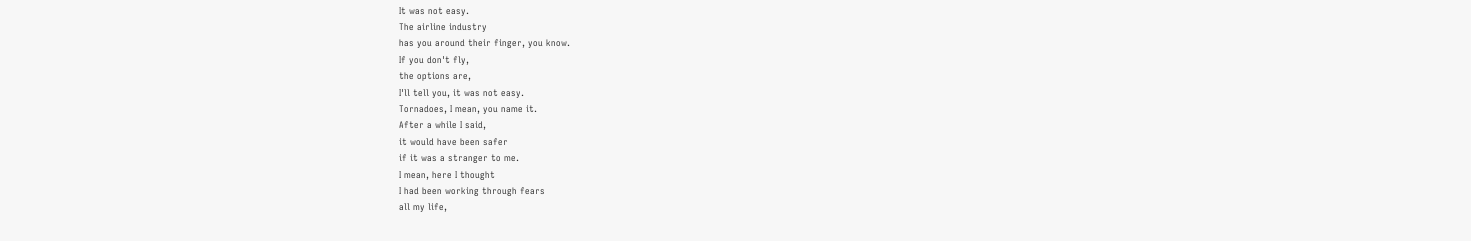It was not easy.
The airline industry
has you around their finger, you know.
If you don't fly,
the options are,
I'll tell you, it was not easy.
Tornadoes, I mean, you name it.
After a while I said,
it would have been safer
if it was a stranger to me.
I mean, here I thought
I had been working through fears
all my life,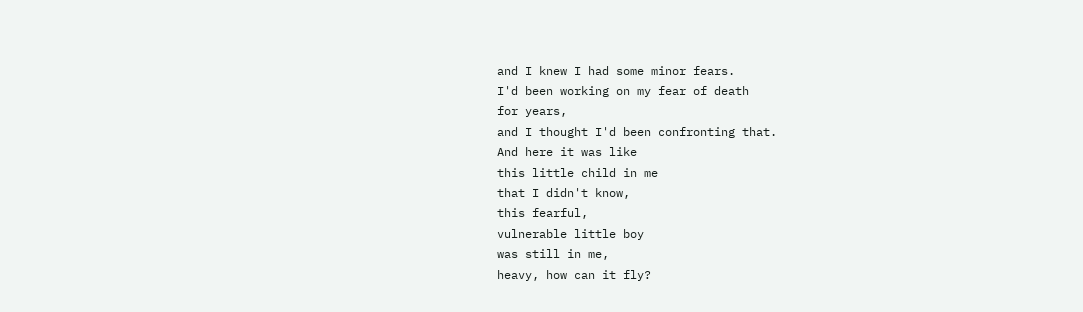and I knew I had some minor fears.
I'd been working on my fear of death
for years,
and I thought I'd been confronting that.
And here it was like
this little child in me
that I didn't know,
this fearful,
vulnerable little boy
was still in me,
heavy, how can it fly?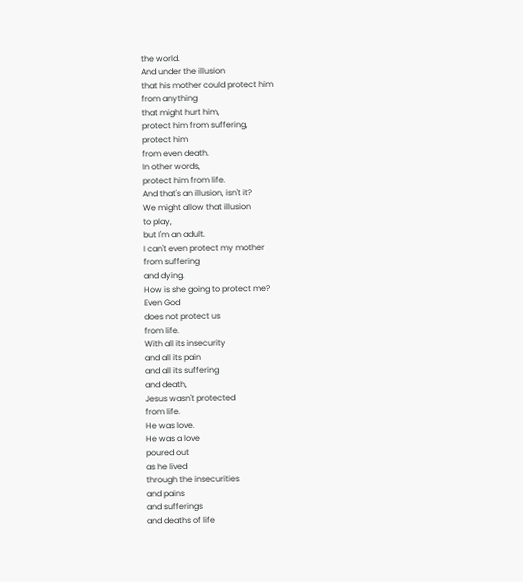the world.
And under the illusion
that his mother could protect him
from anything
that might hurt him,
protect him from suffering,
protect him
from even death.
In other words,
protect him from life.
And that's an illusion, isn't it?
We might allow that illusion
to play,
but I'm an adult.
I can't even protect my mother
from suffering
and dying.
How is she going to protect me?
Even God
does not protect us
from life.
With all its insecurity
and all its pain
and all its suffering
and death,
Jesus wasn't protected
from life.
He was love.
He was a love
poured out
as he lived
through the insecurities
and pains
and sufferings
and deaths of life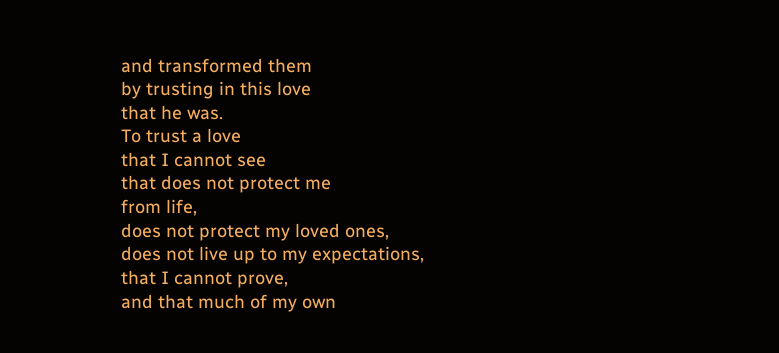and transformed them
by trusting in this love
that he was.
To trust a love
that I cannot see
that does not protect me
from life,
does not protect my loved ones,
does not live up to my expectations,
that I cannot prove,
and that much of my own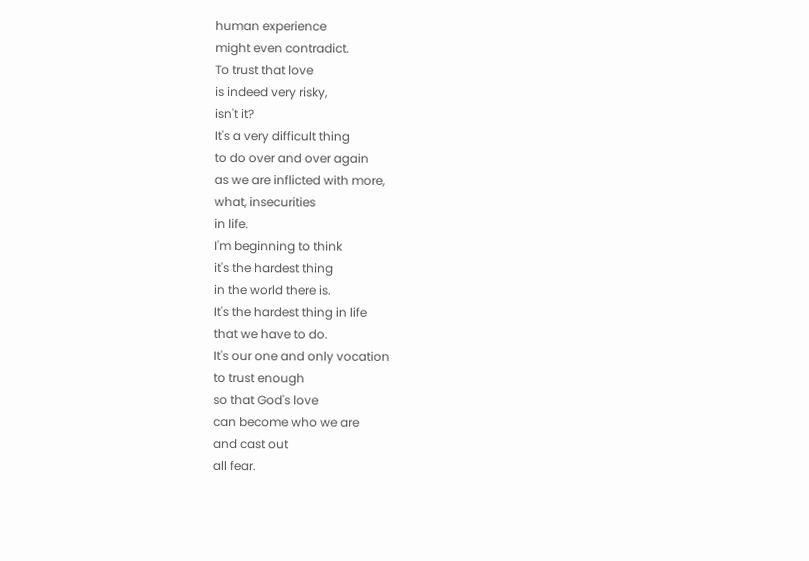human experience
might even contradict.
To trust that love
is indeed very risky,
isn't it?
It's a very difficult thing
to do over and over again
as we are inflicted with more,
what, insecurities
in life.
I'm beginning to think
it's the hardest thing
in the world there is.
It's the hardest thing in life
that we have to do.
It's our one and only vocation
to trust enough
so that God's love
can become who we are
and cast out
all fear.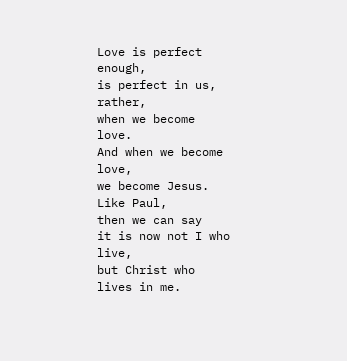Love is perfect enough,
is perfect in us, rather,
when we become love.
And when we become love,
we become Jesus.
Like Paul,
then we can say
it is now not I who live,
but Christ who lives in me.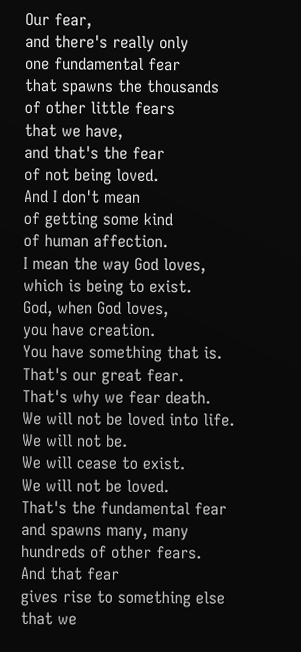Our fear,
and there's really only
one fundamental fear
that spawns the thousands
of other little fears
that we have,
and that's the fear
of not being loved.
And I don't mean
of getting some kind
of human affection.
I mean the way God loves,
which is being to exist.
God, when God loves,
you have creation.
You have something that is.
That's our great fear.
That's why we fear death.
We will not be loved into life.
We will not be.
We will cease to exist.
We will not be loved.
That's the fundamental fear
and spawns many, many
hundreds of other fears.
And that fear
gives rise to something else
that we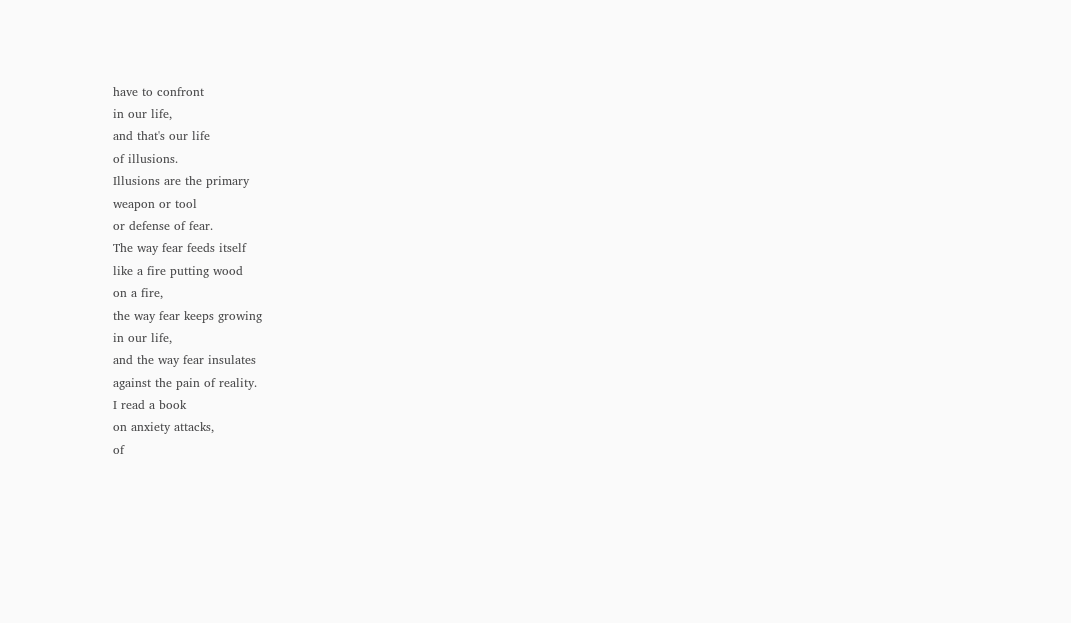have to confront
in our life,
and that's our life
of illusions.
Illusions are the primary
weapon or tool
or defense of fear.
The way fear feeds itself
like a fire putting wood
on a fire,
the way fear keeps growing
in our life,
and the way fear insulates
against the pain of reality.
I read a book
on anxiety attacks,
of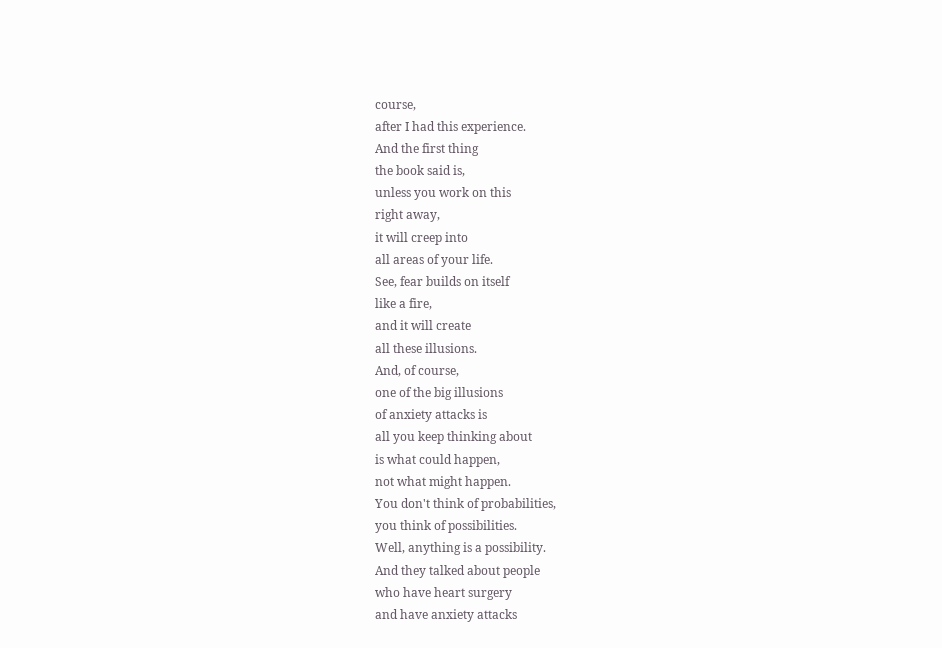course,
after I had this experience.
And the first thing
the book said is,
unless you work on this
right away,
it will creep into
all areas of your life.
See, fear builds on itself
like a fire,
and it will create
all these illusions.
And, of course,
one of the big illusions
of anxiety attacks is
all you keep thinking about
is what could happen,
not what might happen.
You don't think of probabilities,
you think of possibilities.
Well, anything is a possibility.
And they talked about people
who have heart surgery
and have anxiety attacks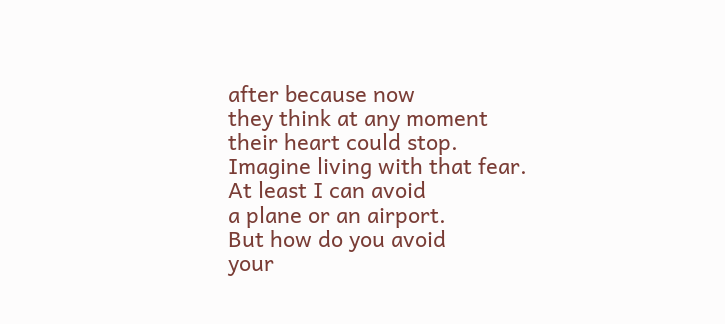after because now
they think at any moment
their heart could stop.
Imagine living with that fear.
At least I can avoid
a plane or an airport.
But how do you avoid
your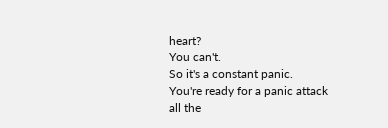heart?
You can't.
So it's a constant panic.
You're ready for a panic attack
all the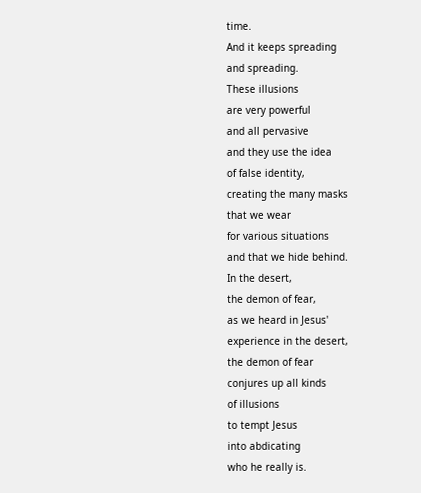time.
And it keeps spreading
and spreading.
These illusions
are very powerful
and all pervasive
and they use the idea
of false identity,
creating the many masks
that we wear
for various situations
and that we hide behind.
In the desert,
the demon of fear,
as we heard in Jesus'
experience in the desert,
the demon of fear
conjures up all kinds
of illusions
to tempt Jesus
into abdicating
who he really is.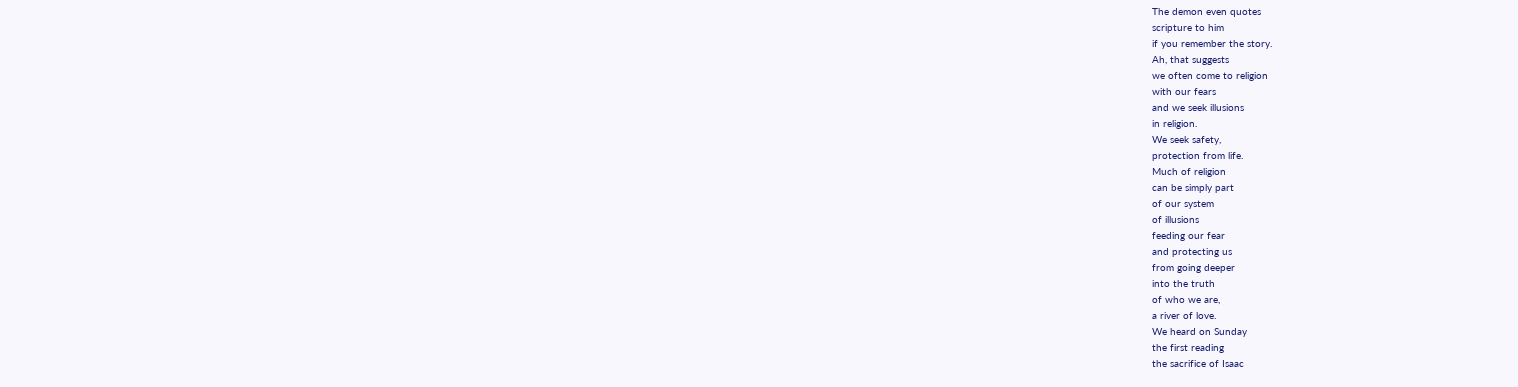The demon even quotes
scripture to him
if you remember the story.
Ah, that suggests
we often come to religion
with our fears
and we seek illusions
in religion.
We seek safety,
protection from life.
Much of religion
can be simply part
of our system
of illusions
feeding our fear
and protecting us
from going deeper
into the truth
of who we are,
a river of love.
We heard on Sunday
the first reading
the sacrifice of Isaac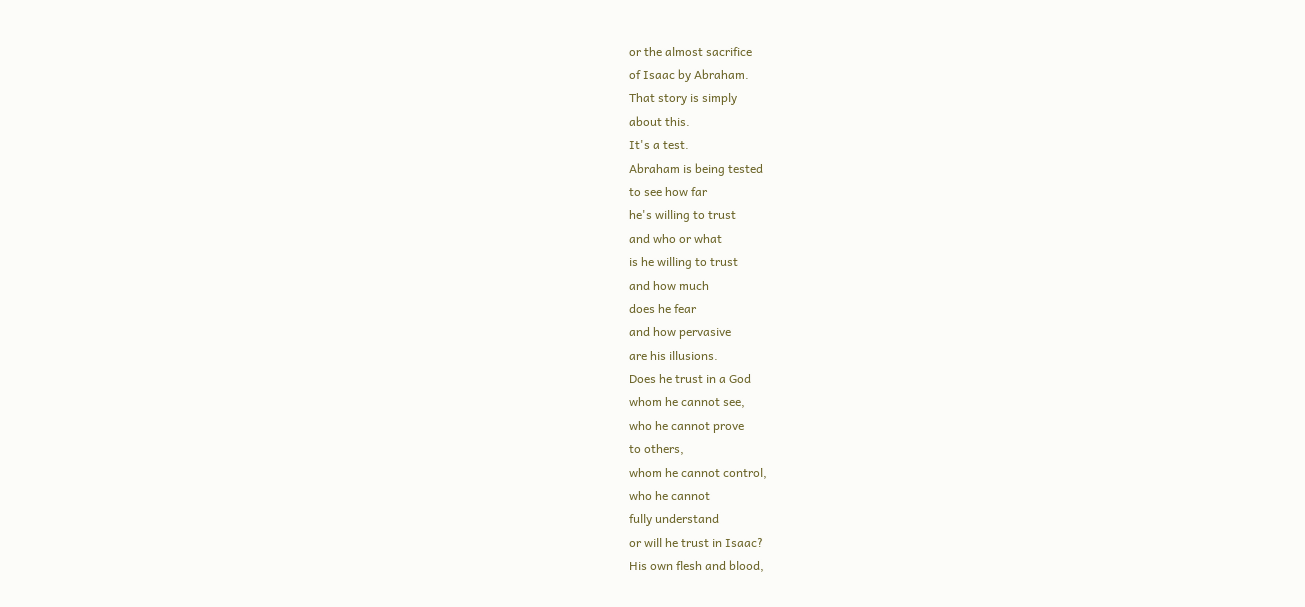or the almost sacrifice
of Isaac by Abraham.
That story is simply
about this.
It's a test.
Abraham is being tested
to see how far
he's willing to trust
and who or what
is he willing to trust
and how much
does he fear
and how pervasive
are his illusions.
Does he trust in a God
whom he cannot see,
who he cannot prove
to others,
whom he cannot control,
who he cannot
fully understand
or will he trust in Isaac?
His own flesh and blood,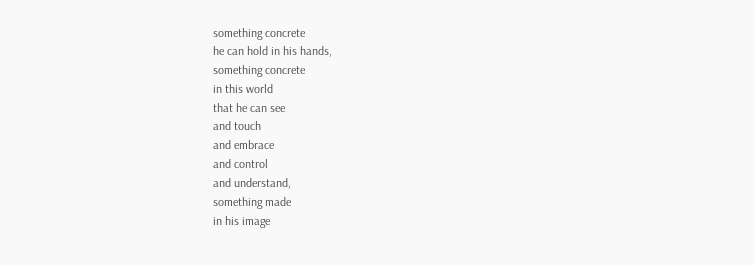something concrete
he can hold in his hands,
something concrete
in this world
that he can see
and touch
and embrace
and control
and understand,
something made
in his image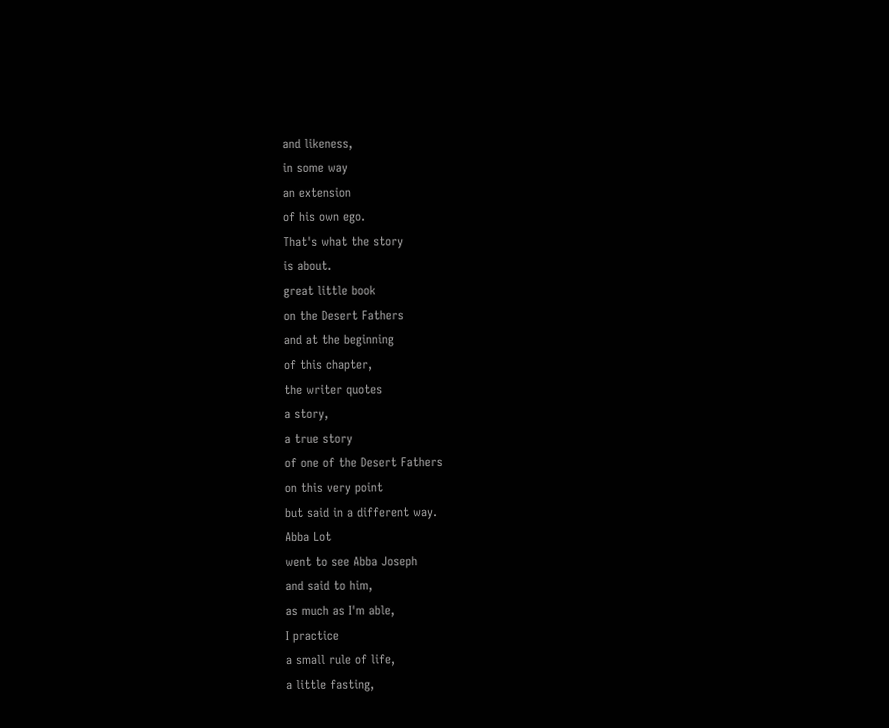and likeness,
in some way
an extension
of his own ego.
That's what the story
is about.
great little book
on the Desert Fathers
and at the beginning
of this chapter,
the writer quotes
a story,
a true story
of one of the Desert Fathers
on this very point
but said in a different way.
Abba Lot
went to see Abba Joseph
and said to him,
as much as I'm able,
I practice
a small rule of life,
a little fasting,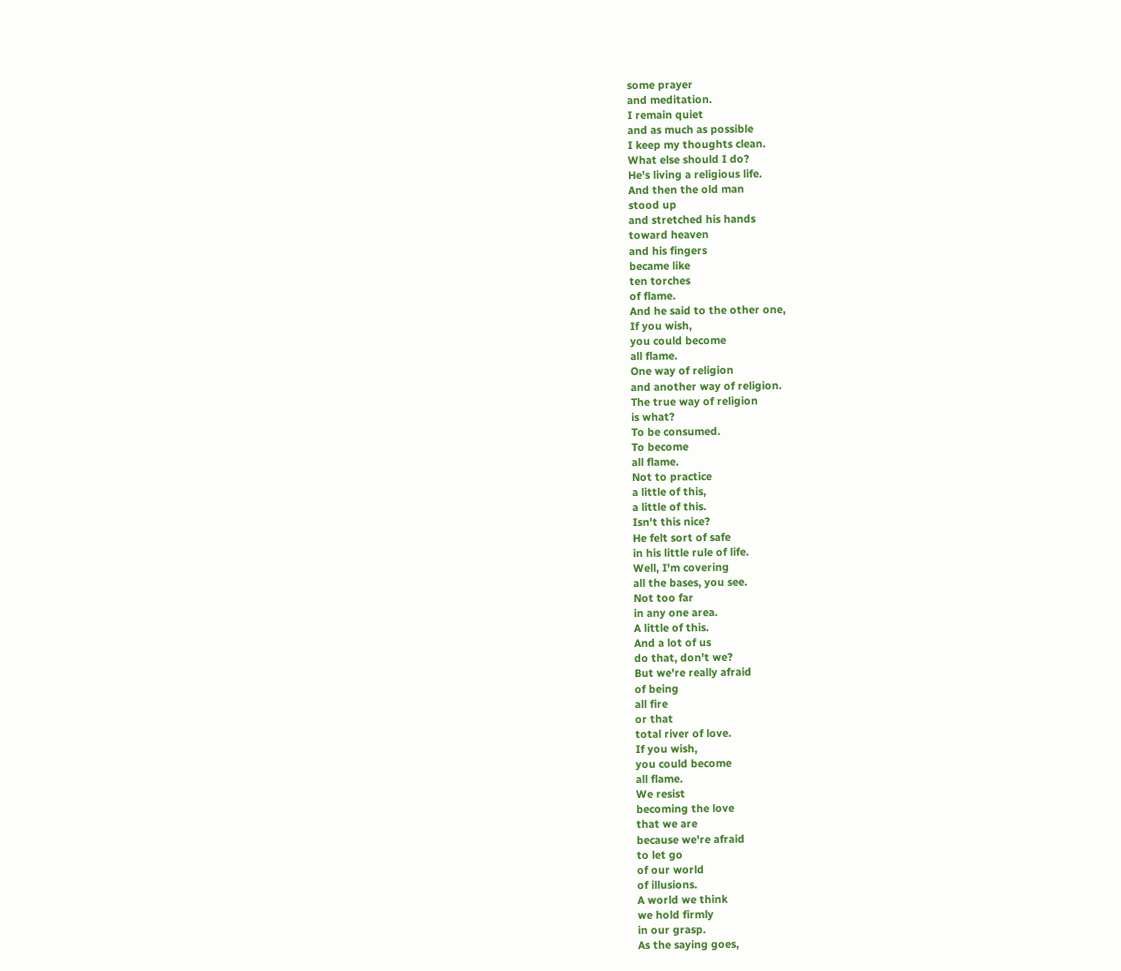some prayer
and meditation.
I remain quiet
and as much as possible
I keep my thoughts clean.
What else should I do?
He's living a religious life.
And then the old man
stood up
and stretched his hands
toward heaven
and his fingers
became like
ten torches
of flame.
And he said to the other one,
If you wish,
you could become
all flame.
One way of religion
and another way of religion.
The true way of religion
is what?
To be consumed.
To become
all flame.
Not to practice
a little of this,
a little of this.
Isn't this nice?
He felt sort of safe
in his little rule of life.
Well, I'm covering
all the bases, you see.
Not too far
in any one area.
A little of this.
And a lot of us
do that, don't we?
But we're really afraid
of being
all fire
or that
total river of love.
If you wish,
you could become
all flame.
We resist
becoming the love
that we are
because we're afraid
to let go
of our world
of illusions.
A world we think
we hold firmly
in our grasp.
As the saying goes,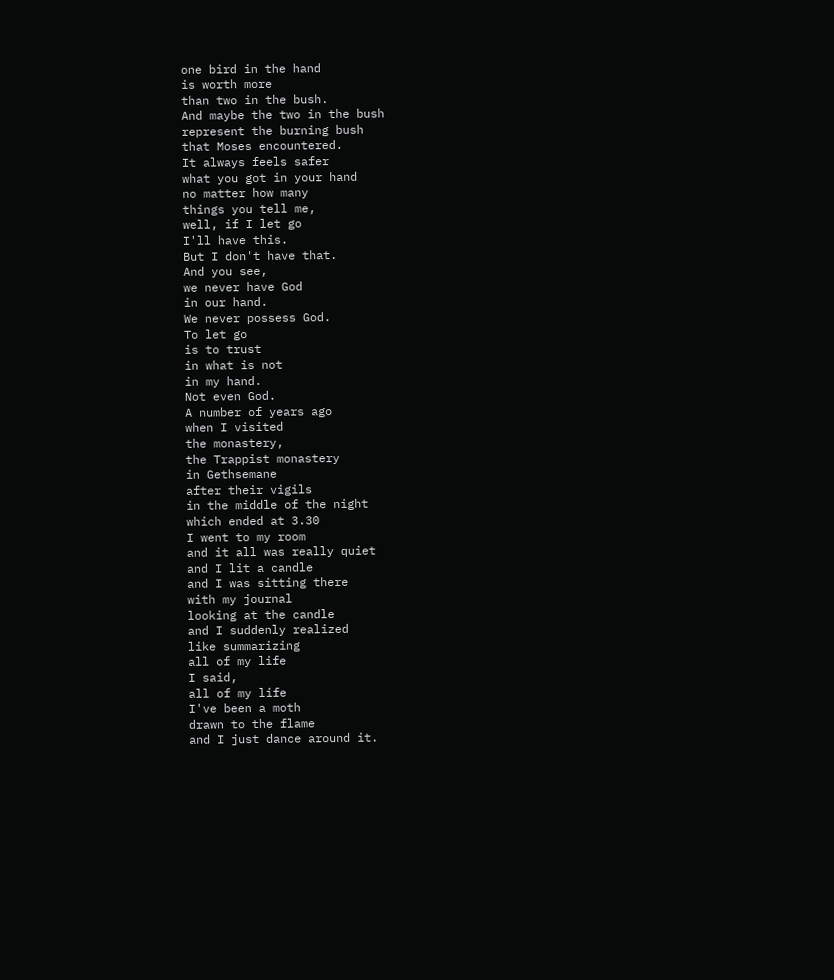one bird in the hand
is worth more
than two in the bush.
And maybe the two in the bush
represent the burning bush
that Moses encountered.
It always feels safer
what you got in your hand
no matter how many
things you tell me,
well, if I let go
I'll have this.
But I don't have that.
And you see,
we never have God
in our hand.
We never possess God.
To let go
is to trust
in what is not
in my hand.
Not even God.
A number of years ago
when I visited
the monastery,
the Trappist monastery
in Gethsemane
after their vigils
in the middle of the night
which ended at 3.30
I went to my room
and it all was really quiet
and I lit a candle
and I was sitting there
with my journal
looking at the candle
and I suddenly realized
like summarizing
all of my life
I said,
all of my life
I've been a moth
drawn to the flame
and I just dance around it.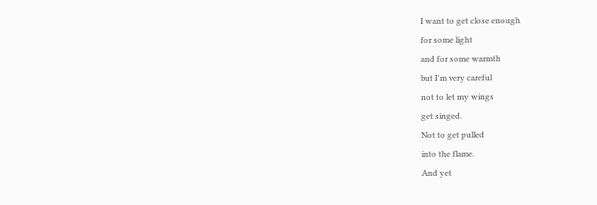I want to get close enough
for some light
and for some warmth
but I'm very careful
not to let my wings
get singed.
Not to get pulled
into the flame.
And yet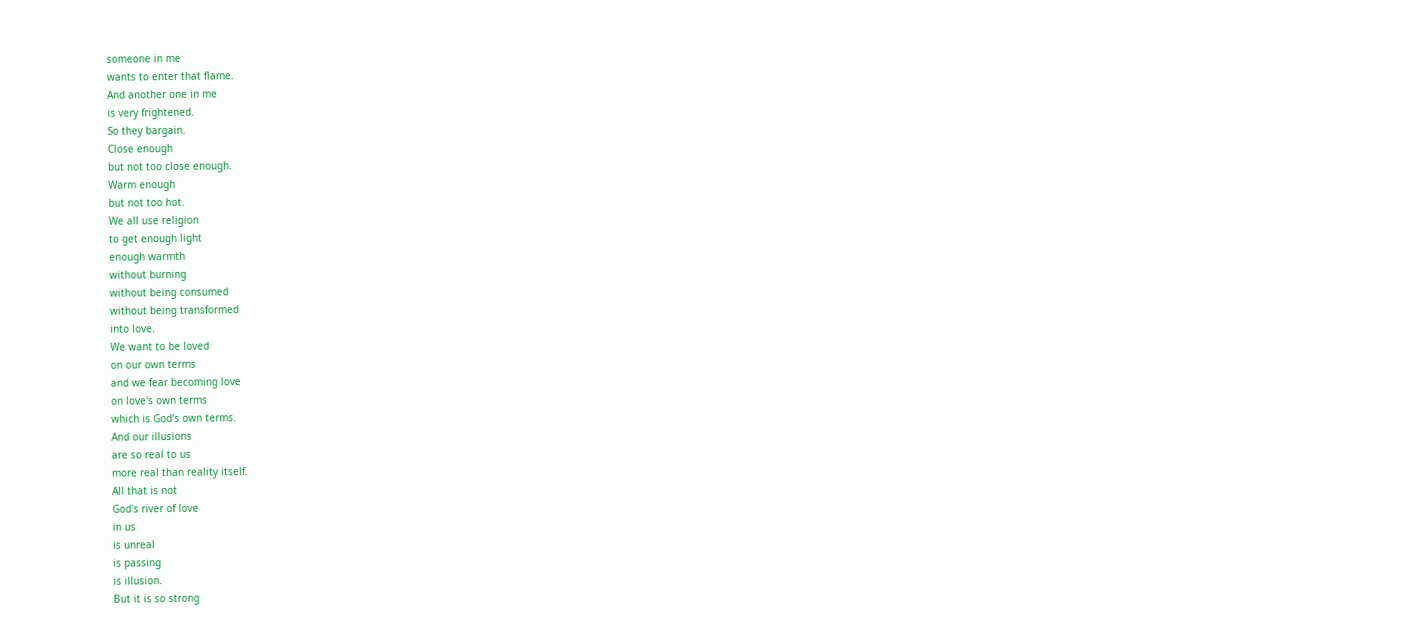someone in me
wants to enter that flame.
And another one in me
is very frightened.
So they bargain.
Close enough
but not too close enough.
Warm enough
but not too hot.
We all use religion
to get enough light
enough warmth
without burning
without being consumed
without being transformed
into love.
We want to be loved
on our own terms
and we fear becoming love
on love's own terms
which is God's own terms.
And our illusions
are so real to us
more real than reality itself.
All that is not
God's river of love
in us
is unreal
is passing
is illusion.
But it is so strong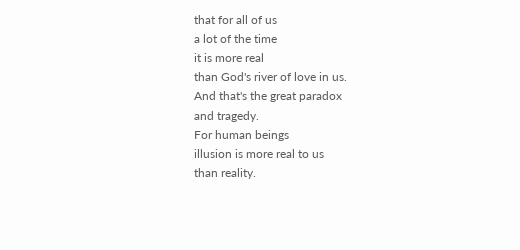that for all of us
a lot of the time
it is more real
than God's river of love in us.
And that's the great paradox
and tragedy.
For human beings
illusion is more real to us
than reality.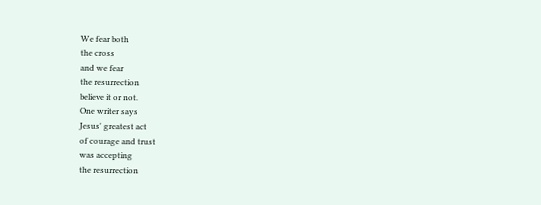We fear both
the cross
and we fear
the resurrection
believe it or not.
One writer says
Jesus' greatest act
of courage and trust
was accepting
the resurrection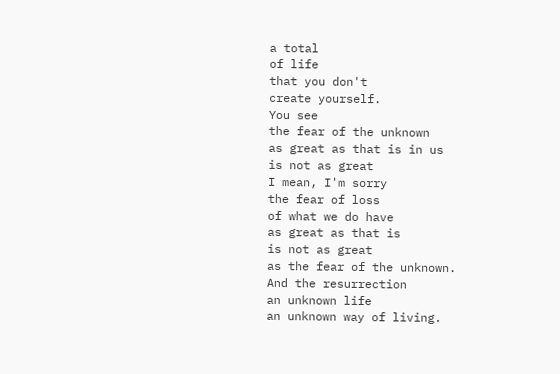a total
of life
that you don't
create yourself.
You see
the fear of the unknown
as great as that is in us
is not as great
I mean, I'm sorry
the fear of loss
of what we do have
as great as that is
is not as great
as the fear of the unknown.
And the resurrection
an unknown life
an unknown way of living.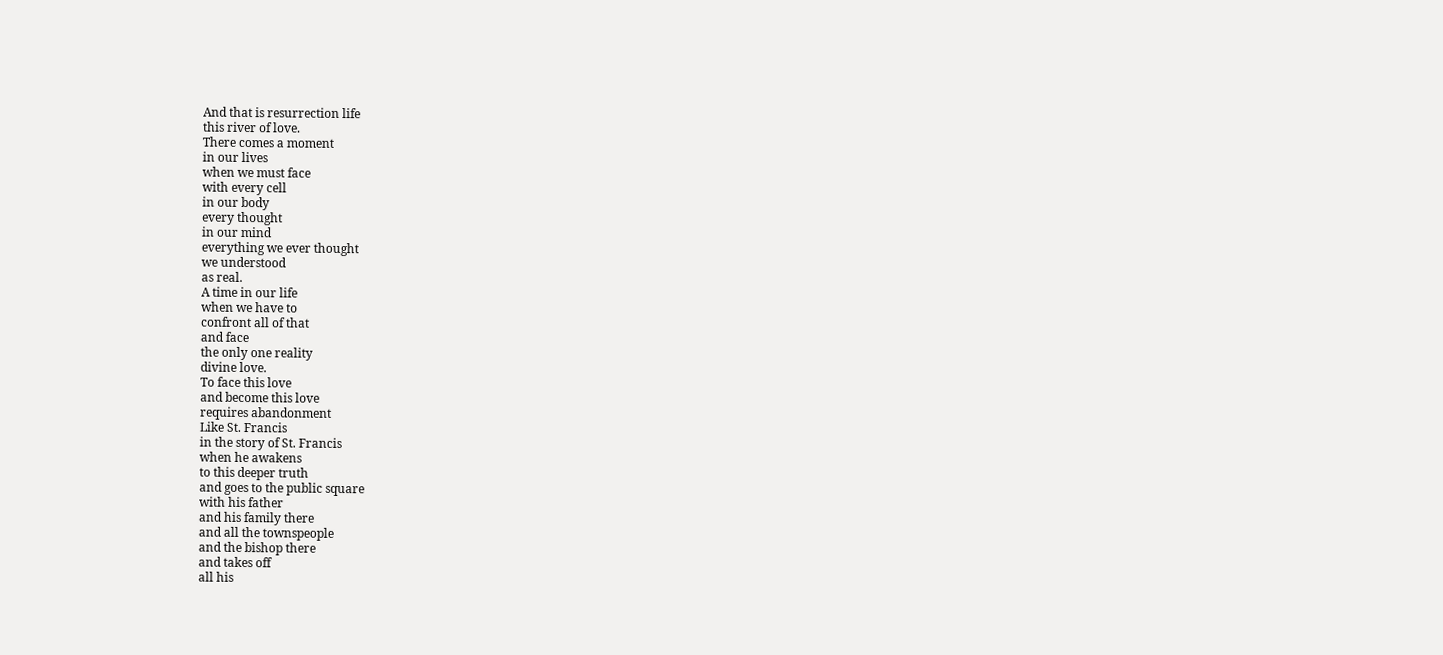And that is resurrection life
this river of love.
There comes a moment
in our lives
when we must face
with every cell
in our body
every thought
in our mind
everything we ever thought
we understood
as real.
A time in our life
when we have to
confront all of that
and face
the only one reality
divine love.
To face this love
and become this love
requires abandonment
Like St. Francis
in the story of St. Francis
when he awakens
to this deeper truth
and goes to the public square
with his father
and his family there
and all the townspeople
and the bishop there
and takes off
all his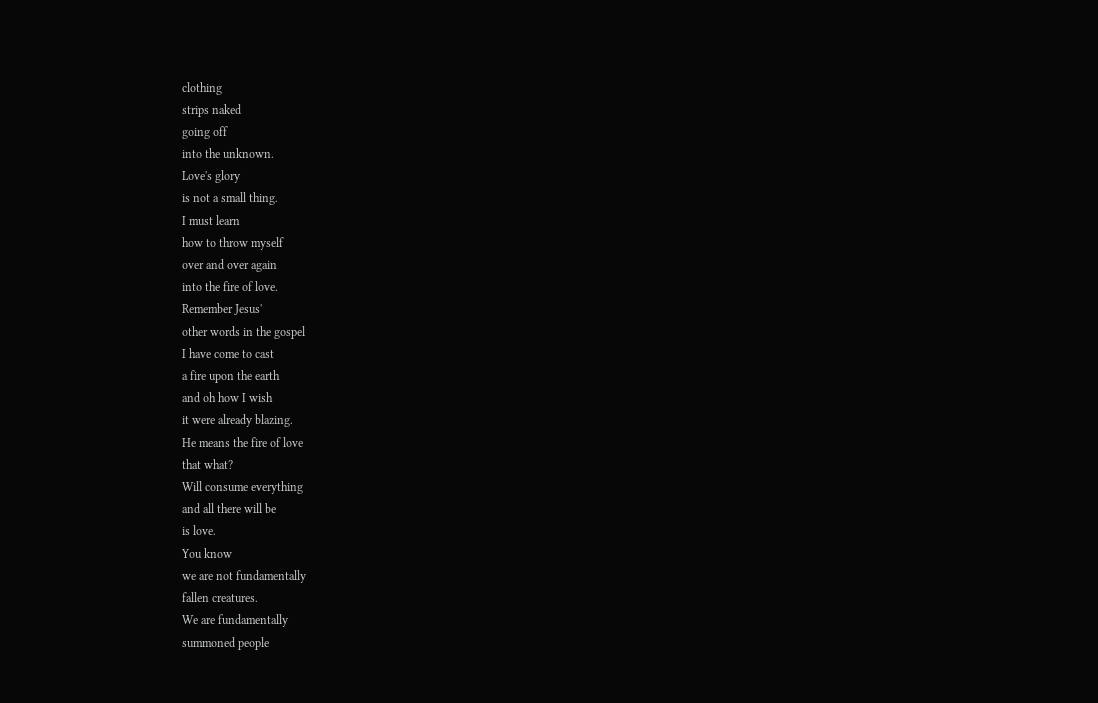clothing
strips naked
going off
into the unknown.
Love's glory
is not a small thing.
I must learn
how to throw myself
over and over again
into the fire of love.
Remember Jesus'
other words in the gospel
I have come to cast
a fire upon the earth
and oh how I wish
it were already blazing.
He means the fire of love
that what?
Will consume everything
and all there will be
is love.
You know
we are not fundamentally
fallen creatures.
We are fundamentally
summoned people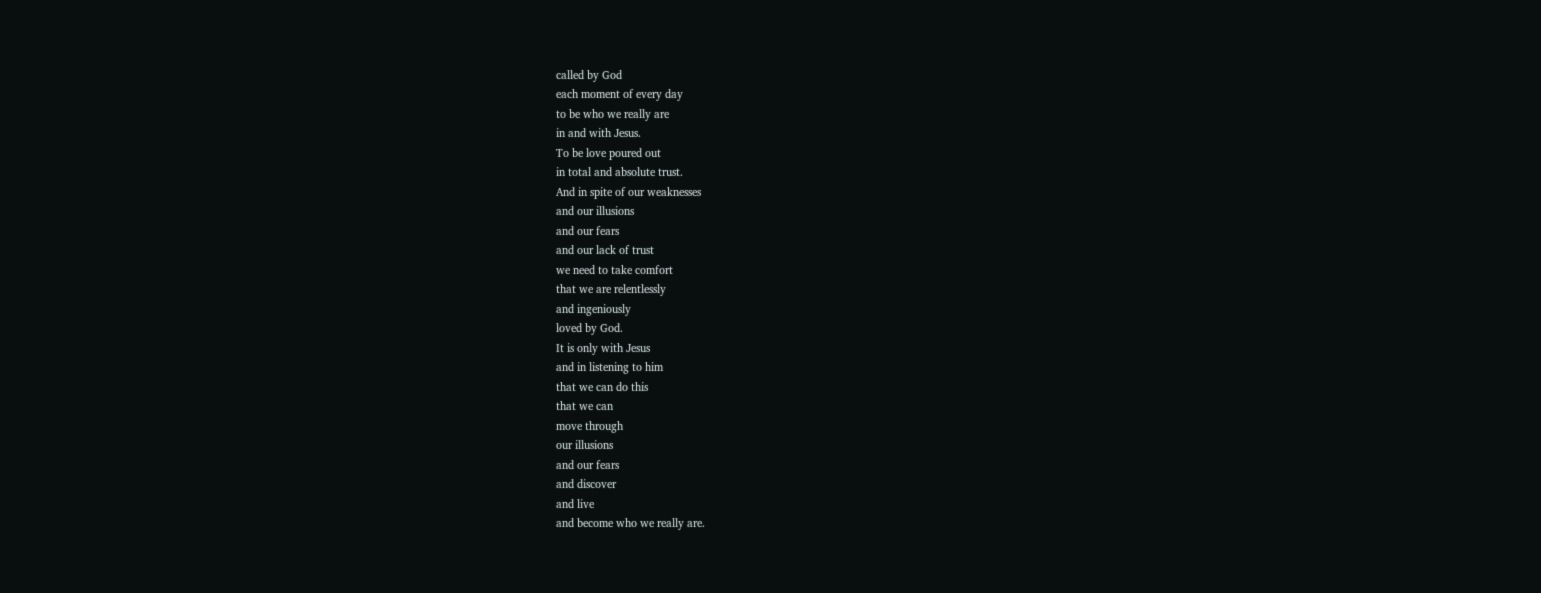called by God
each moment of every day
to be who we really are
in and with Jesus.
To be love poured out
in total and absolute trust.
And in spite of our weaknesses
and our illusions
and our fears
and our lack of trust
we need to take comfort
that we are relentlessly
and ingeniously
loved by God.
It is only with Jesus
and in listening to him
that we can do this
that we can
move through
our illusions
and our fears
and discover
and live
and become who we really are.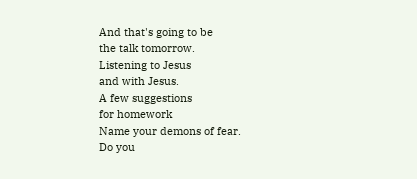And that's going to be
the talk tomorrow.
Listening to Jesus
and with Jesus.
A few suggestions
for homework
Name your demons of fear.
Do you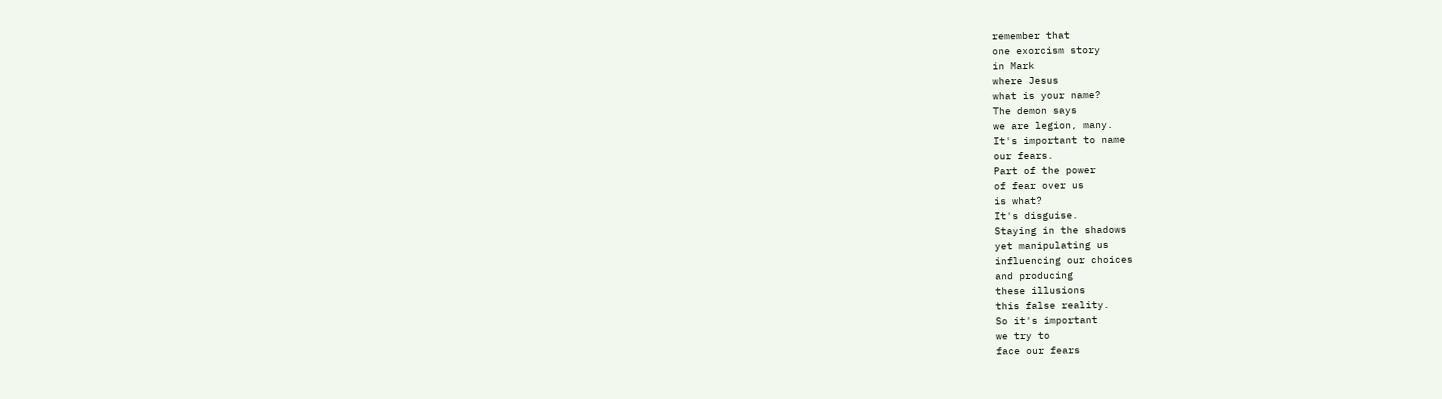remember that
one exorcism story
in Mark
where Jesus
what is your name?
The demon says
we are legion, many.
It's important to name
our fears.
Part of the power
of fear over us
is what?
It's disguise.
Staying in the shadows
yet manipulating us
influencing our choices
and producing
these illusions
this false reality.
So it's important
we try to
face our fears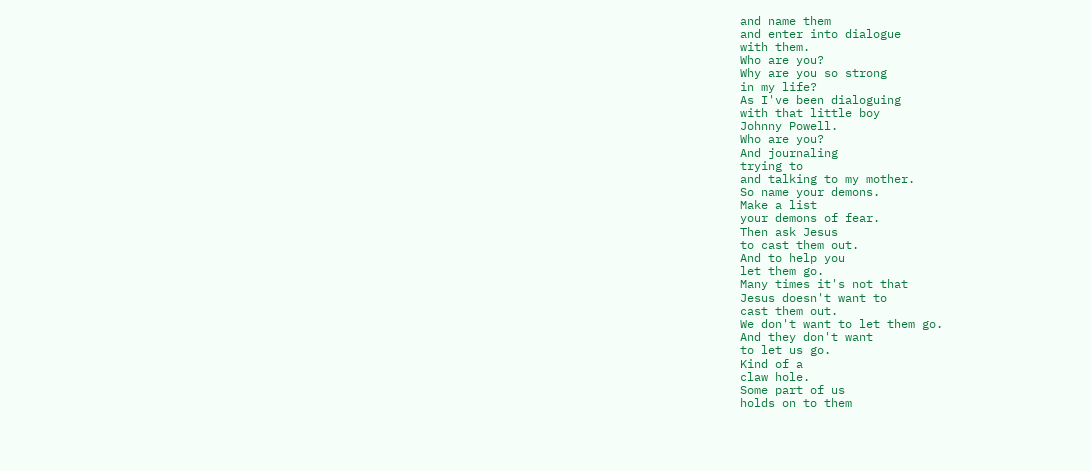and name them
and enter into dialogue
with them.
Who are you?
Why are you so strong
in my life?
As I've been dialoguing
with that little boy
Johnny Powell.
Who are you?
And journaling
trying to
and talking to my mother.
So name your demons.
Make a list
your demons of fear.
Then ask Jesus
to cast them out.
And to help you
let them go.
Many times it's not that
Jesus doesn't want to
cast them out.
We don't want to let them go.
And they don't want
to let us go.
Kind of a
claw hole.
Some part of us
holds on to them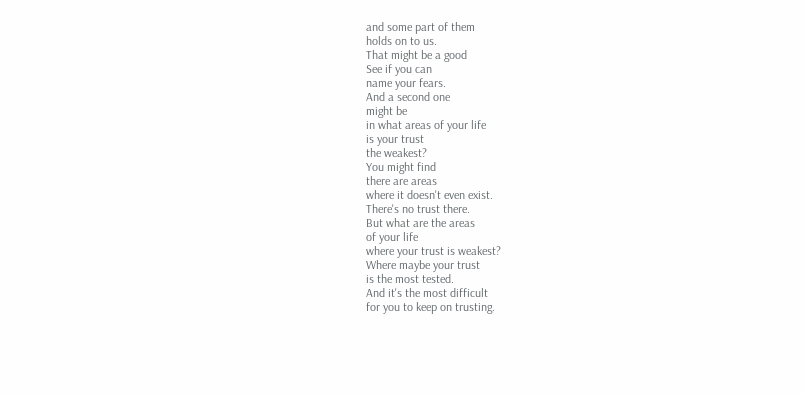and some part of them
holds on to us.
That might be a good
See if you can
name your fears.
And a second one
might be
in what areas of your life
is your trust
the weakest?
You might find
there are areas
where it doesn't even exist.
There's no trust there.
But what are the areas
of your life
where your trust is weakest?
Where maybe your trust
is the most tested.
And it's the most difficult
for you to keep on trusting.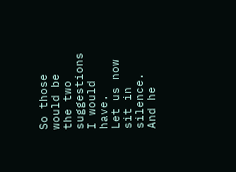So those would be
the two suggestions
I would have.
Let us now sit in silence.
And he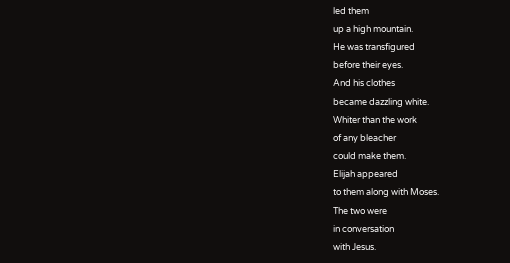led them
up a high mountain.
He was transfigured
before their eyes.
And his clothes
became dazzling white.
Whiter than the work
of any bleacher
could make them.
Elijah appeared
to them along with Moses.
The two were
in conversation
with Jesus.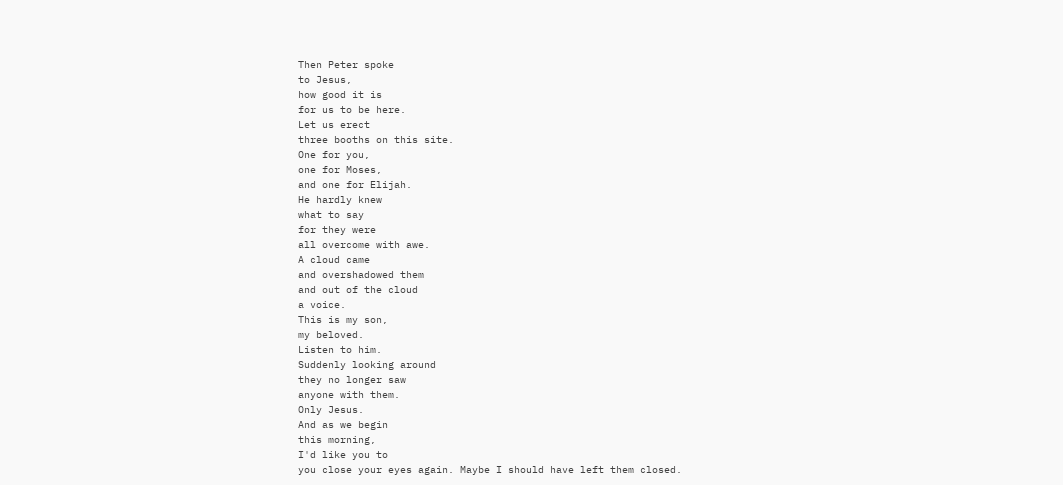Then Peter spoke
to Jesus,
how good it is
for us to be here.
Let us erect
three booths on this site.
One for you,
one for Moses,
and one for Elijah.
He hardly knew
what to say
for they were
all overcome with awe.
A cloud came
and overshadowed them
and out of the cloud
a voice.
This is my son,
my beloved.
Listen to him.
Suddenly looking around
they no longer saw
anyone with them.
Only Jesus.
And as we begin
this morning,
I'd like you to
you close your eyes again. Maybe I should have left them closed.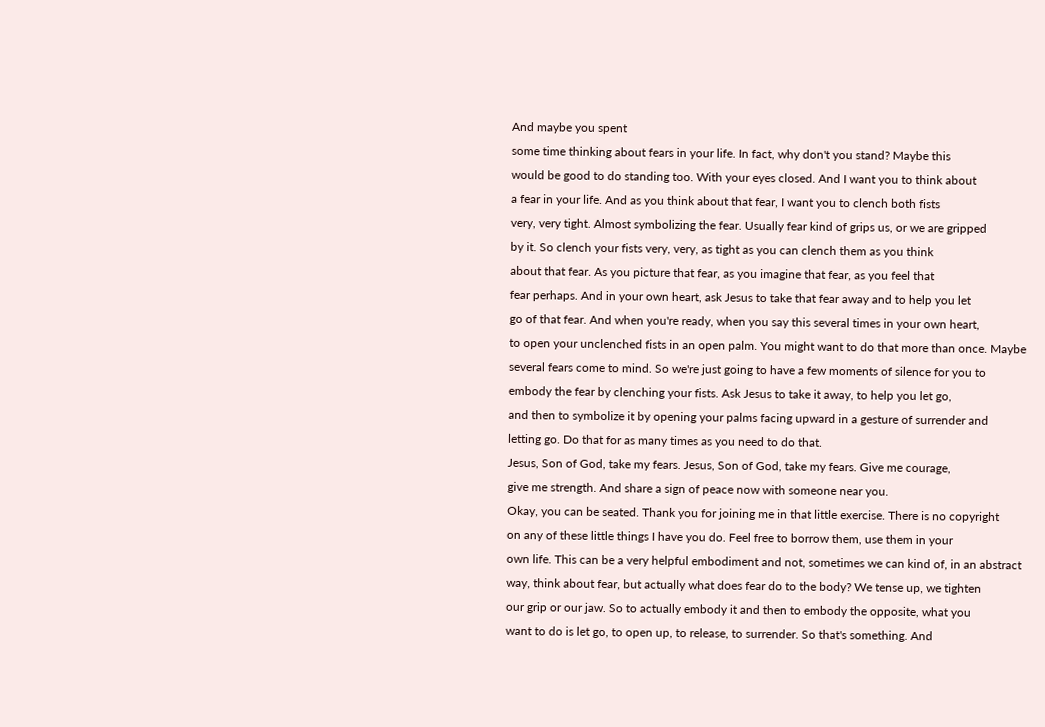And maybe you spent
some time thinking about fears in your life. In fact, why don't you stand? Maybe this
would be good to do standing too. With your eyes closed. And I want you to think about
a fear in your life. And as you think about that fear, I want you to clench both fists
very, very tight. Almost symbolizing the fear. Usually fear kind of grips us, or we are gripped
by it. So clench your fists very, very, as tight as you can clench them as you think
about that fear. As you picture that fear, as you imagine that fear, as you feel that
fear perhaps. And in your own heart, ask Jesus to take that fear away and to help you let
go of that fear. And when you're ready, when you say this several times in your own heart,
to open your unclenched fists in an open palm. You might want to do that more than once. Maybe
several fears come to mind. So we're just going to have a few moments of silence for you to
embody the fear by clenching your fists. Ask Jesus to take it away, to help you let go,
and then to symbolize it by opening your palms facing upward in a gesture of surrender and
letting go. Do that for as many times as you need to do that.
Jesus, Son of God, take my fears. Jesus, Son of God, take my fears. Give me courage,
give me strength. And share a sign of peace now with someone near you.
Okay, you can be seated. Thank you for joining me in that little exercise. There is no copyright
on any of these little things I have you do. Feel free to borrow them, use them in your
own life. This can be a very helpful embodiment and not, sometimes we can kind of, in an abstract
way, think about fear, but actually what does fear do to the body? We tense up, we tighten
our grip or our jaw. So to actually embody it and then to embody the opposite, what you
want to do is let go, to open up, to release, to surrender. So that's something. And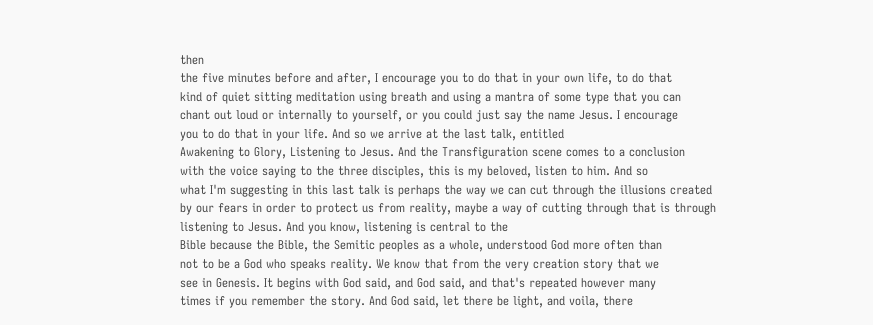then
the five minutes before and after, I encourage you to do that in your own life, to do that
kind of quiet sitting meditation using breath and using a mantra of some type that you can
chant out loud or internally to yourself, or you could just say the name Jesus. I encourage
you to do that in your life. And so we arrive at the last talk, entitled
Awakening to Glory, Listening to Jesus. And the Transfiguration scene comes to a conclusion
with the voice saying to the three disciples, this is my beloved, listen to him. And so
what I'm suggesting in this last talk is perhaps the way we can cut through the illusions created
by our fears in order to protect us from reality, maybe a way of cutting through that is through
listening to Jesus. And you know, listening is central to the
Bible because the Bible, the Semitic peoples as a whole, understood God more often than
not to be a God who speaks reality. We know that from the very creation story that we
see in Genesis. It begins with God said, and God said, and that's repeated however many
times if you remember the story. And God said, let there be light, and voila, there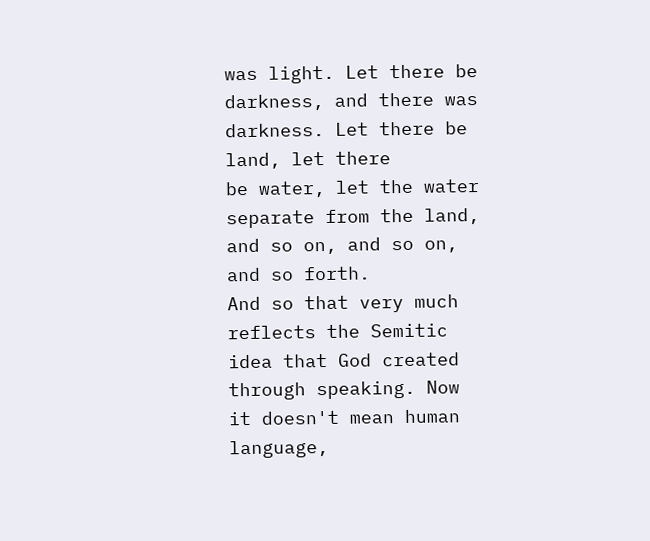was light. Let there be darkness, and there was darkness. Let there be land, let there
be water, let the water separate from the land, and so on, and so on, and so forth.
And so that very much reflects the Semitic idea that God created through speaking. Now
it doesn't mean human language,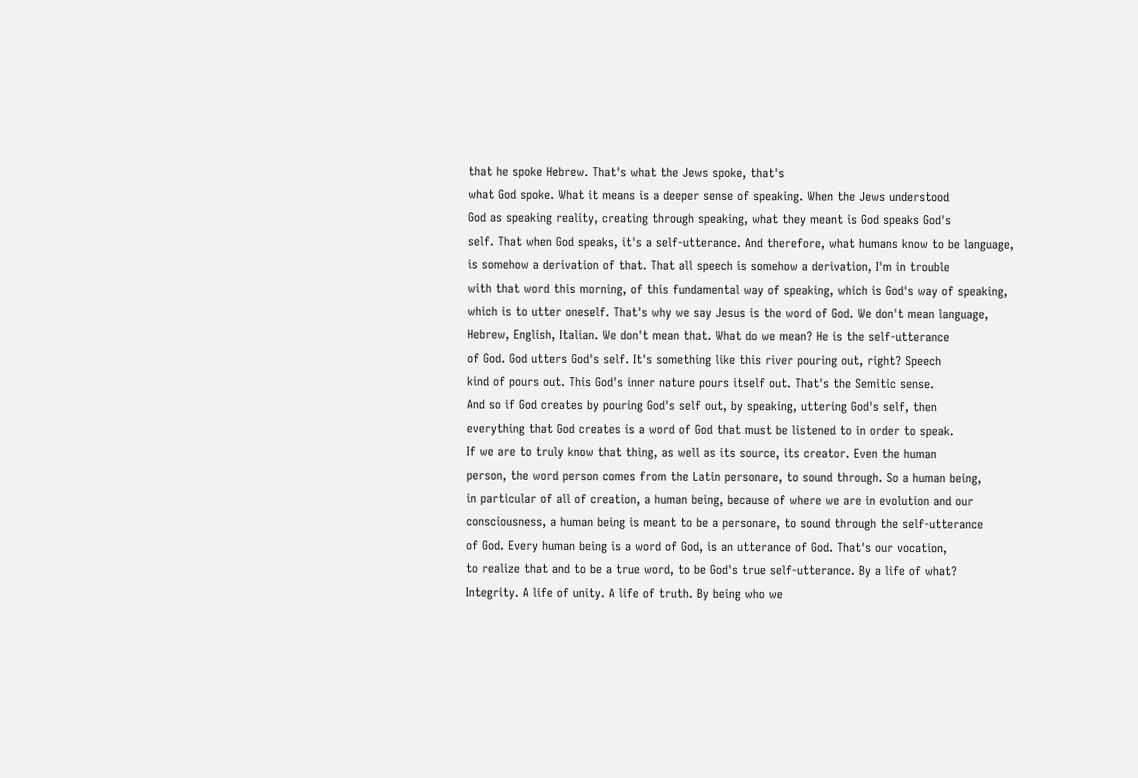that he spoke Hebrew. That's what the Jews spoke, that's
what God spoke. What it means is a deeper sense of speaking. When the Jews understood
God as speaking reality, creating through speaking, what they meant is God speaks God's
self. That when God speaks, it's a self-utterance. And therefore, what humans know to be language,
is somehow a derivation of that. That all speech is somehow a derivation, I'm in trouble
with that word this morning, of this fundamental way of speaking, which is God's way of speaking,
which is to utter oneself. That's why we say Jesus is the word of God. We don't mean language,
Hebrew, English, Italian. We don't mean that. What do we mean? He is the self-utterance
of God. God utters God's self. It's something like this river pouring out, right? Speech
kind of pours out. This God's inner nature pours itself out. That's the Semitic sense.
And so if God creates by pouring God's self out, by speaking, uttering God's self, then
everything that God creates is a word of God that must be listened to in order to speak.
If we are to truly know that thing, as well as its source, its creator. Even the human
person, the word person comes from the Latin personare, to sound through. So a human being,
in particular of all of creation, a human being, because of where we are in evolution and our
consciousness, a human being is meant to be a personare, to sound through the self-utterance
of God. Every human being is a word of God, is an utterance of God. That's our vocation,
to realize that and to be a true word, to be God's true self-utterance. By a life of what?
Integrity. A life of unity. A life of truth. By being who we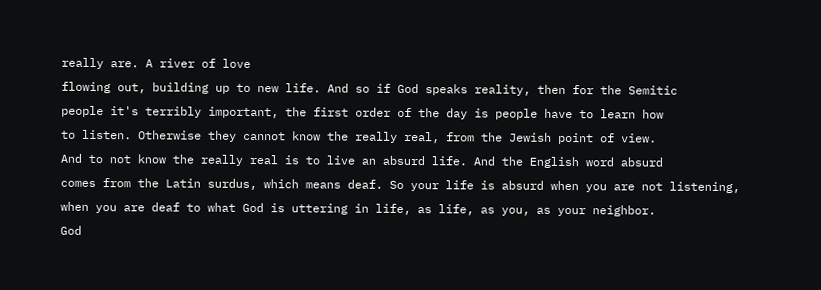really are. A river of love
flowing out, building up to new life. And so if God speaks reality, then for the Semitic
people it's terribly important, the first order of the day is people have to learn how
to listen. Otherwise they cannot know the really real, from the Jewish point of view.
And to not know the really real is to live an absurd life. And the English word absurd
comes from the Latin surdus, which means deaf. So your life is absurd when you are not listening,
when you are deaf to what God is uttering in life, as life, as you, as your neighbor.
God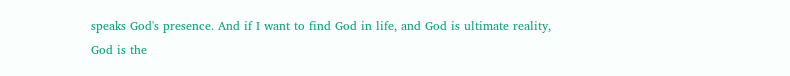speaks God's presence. And if I want to find God in life, and God is ultimate reality,
God is the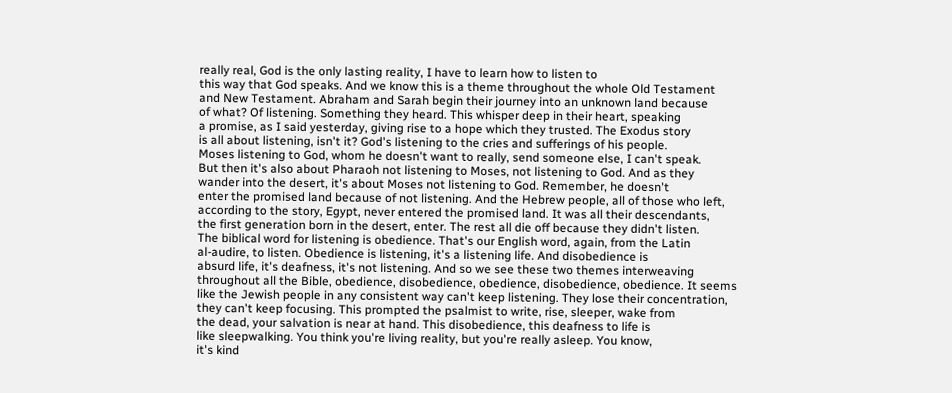really real, God is the only lasting reality, I have to learn how to listen to
this way that God speaks. And we know this is a theme throughout the whole Old Testament
and New Testament. Abraham and Sarah begin their journey into an unknown land because
of what? Of listening. Something they heard. This whisper deep in their heart, speaking
a promise, as I said yesterday, giving rise to a hope which they trusted. The Exodus story
is all about listening, isn't it? God's listening to the cries and sufferings of his people.
Moses listening to God, whom he doesn't want to really, send someone else, I can't speak.
But then it's also about Pharaoh not listening to Moses, not listening to God. And as they
wander into the desert, it's about Moses not listening to God. Remember, he doesn't
enter the promised land because of not listening. And the Hebrew people, all of those who left,
according to the story, Egypt, never entered the promised land. It was all their descendants,
the first generation born in the desert, enter. The rest all die off because they didn't listen.
The biblical word for listening is obedience. That's our English word, again, from the Latin
al-audire, to listen. Obedience is listening, it's a listening life. And disobedience is
absurd life, it's deafness, it's not listening. And so we see these two themes interweaving
throughout all the Bible, obedience, disobedience, obedience, disobedience, obedience. It seems
like the Jewish people in any consistent way can't keep listening. They lose their concentration,
they can't keep focusing. This prompted the psalmist to write, rise, sleeper, wake from
the dead, your salvation is near at hand. This disobedience, this deafness to life is
like sleepwalking. You think you're living reality, but you're really asleep. You know,
it's kind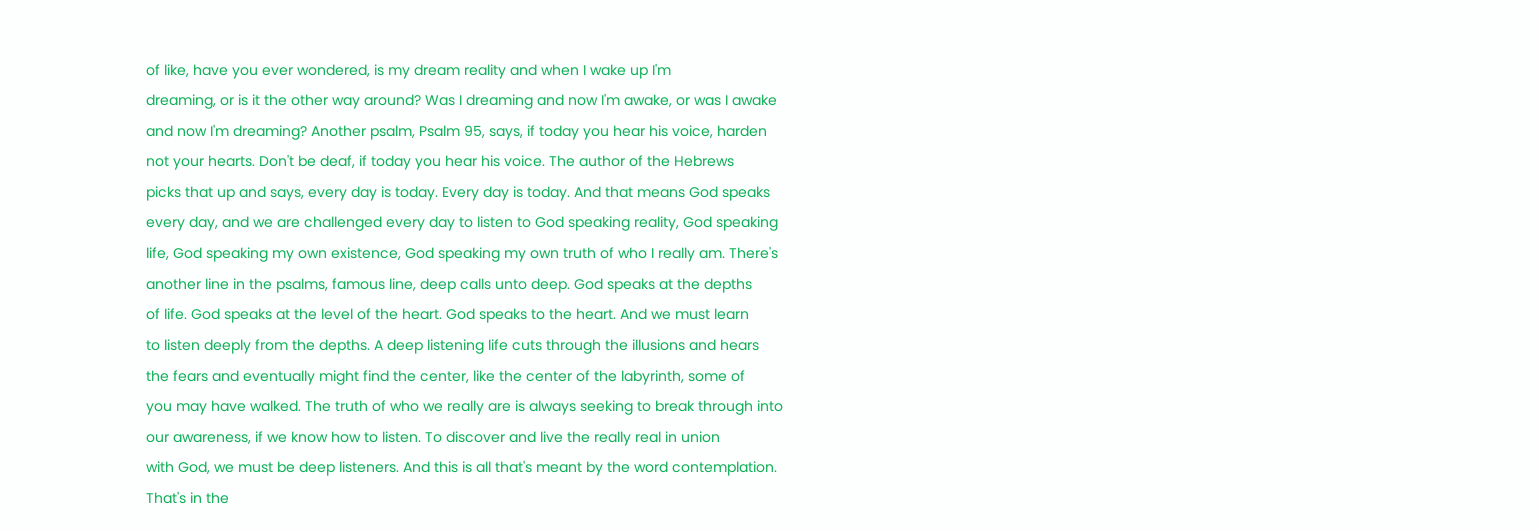of like, have you ever wondered, is my dream reality and when I wake up I'm
dreaming, or is it the other way around? Was I dreaming and now I'm awake, or was I awake
and now I'm dreaming? Another psalm, Psalm 95, says, if today you hear his voice, harden
not your hearts. Don't be deaf, if today you hear his voice. The author of the Hebrews
picks that up and says, every day is today. Every day is today. And that means God speaks
every day, and we are challenged every day to listen to God speaking reality, God speaking
life, God speaking my own existence, God speaking my own truth of who I really am. There's
another line in the psalms, famous line, deep calls unto deep. God speaks at the depths
of life. God speaks at the level of the heart. God speaks to the heart. And we must learn
to listen deeply from the depths. A deep listening life cuts through the illusions and hears
the fears and eventually might find the center, like the center of the labyrinth, some of
you may have walked. The truth of who we really are is always seeking to break through into
our awareness, if we know how to listen. To discover and live the really real in union
with God, we must be deep listeners. And this is all that's meant by the word contemplation.
That's in the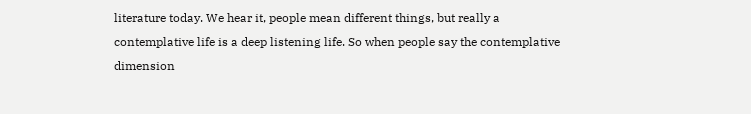literature today. We hear it, people mean different things, but really a
contemplative life is a deep listening life. So when people say the contemplative dimension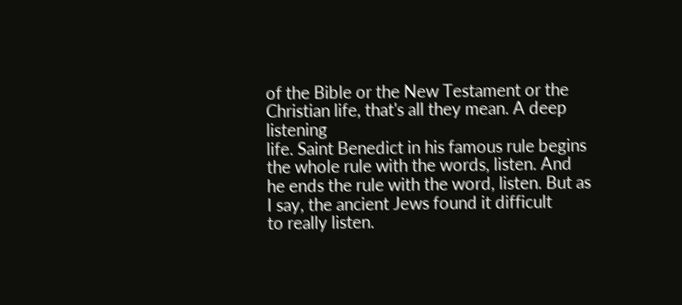of the Bible or the New Testament or the Christian life, that's all they mean. A deep listening
life. Saint Benedict in his famous rule begins the whole rule with the words, listen. And
he ends the rule with the word, listen. But as I say, the ancient Jews found it difficult
to really listen.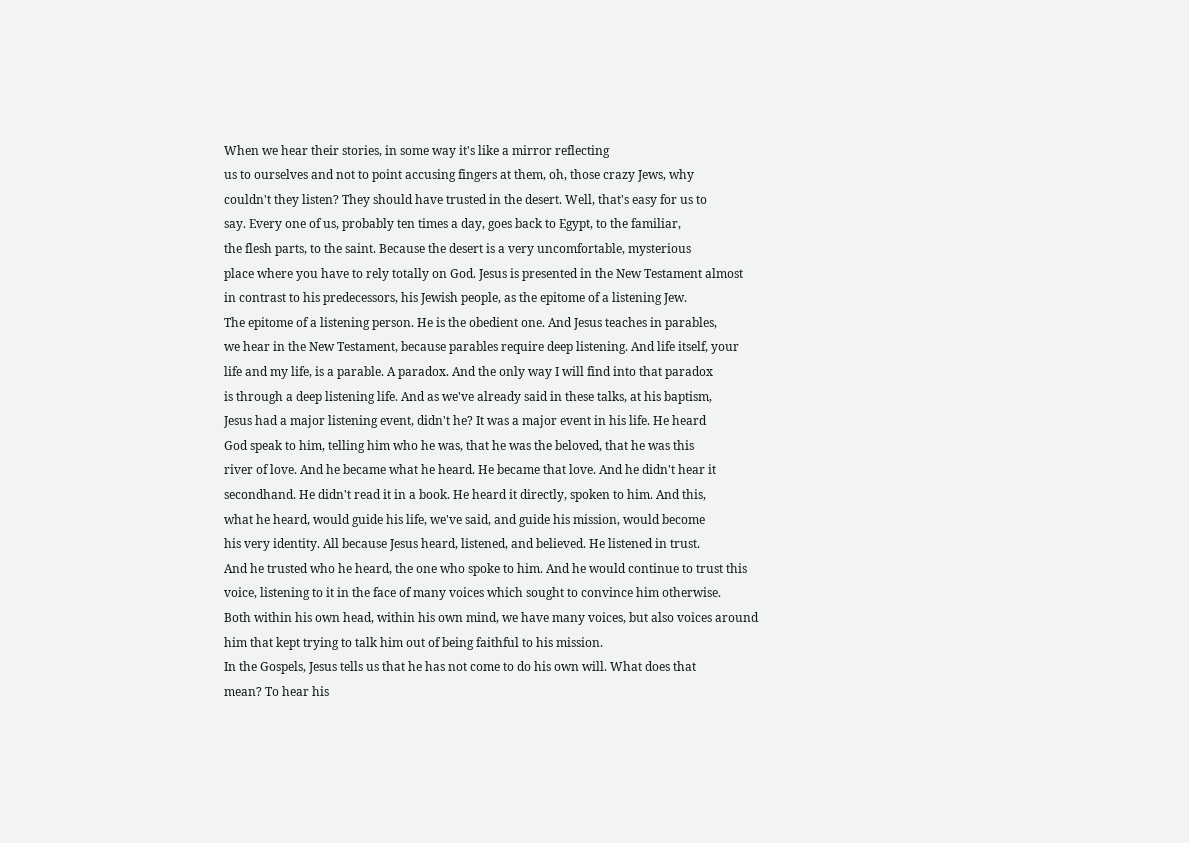When we hear their stories, in some way it's like a mirror reflecting
us to ourselves and not to point accusing fingers at them, oh, those crazy Jews, why
couldn't they listen? They should have trusted in the desert. Well, that's easy for us to
say. Every one of us, probably ten times a day, goes back to Egypt, to the familiar,
the flesh parts, to the saint. Because the desert is a very uncomfortable, mysterious
place where you have to rely totally on God. Jesus is presented in the New Testament almost
in contrast to his predecessors, his Jewish people, as the epitome of a listening Jew.
The epitome of a listening person. He is the obedient one. And Jesus teaches in parables,
we hear in the New Testament, because parables require deep listening. And life itself, your
life and my life, is a parable. A paradox. And the only way I will find into that paradox
is through a deep listening life. And as we've already said in these talks, at his baptism,
Jesus had a major listening event, didn't he? It was a major event in his life. He heard
God speak to him, telling him who he was, that he was the beloved, that he was this
river of love. And he became what he heard. He became that love. And he didn't hear it
secondhand. He didn't read it in a book. He heard it directly, spoken to him. And this,
what he heard, would guide his life, we've said, and guide his mission, would become
his very identity. All because Jesus heard, listened, and believed. He listened in trust.
And he trusted who he heard, the one who spoke to him. And he would continue to trust this
voice, listening to it in the face of many voices which sought to convince him otherwise.
Both within his own head, within his own mind, we have many voices, but also voices around
him that kept trying to talk him out of being faithful to his mission.
In the Gospels, Jesus tells us that he has not come to do his own will. What does that
mean? To hear his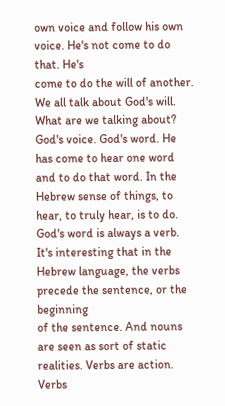own voice and follow his own voice. He's not come to do that. He's
come to do the will of another. We all talk about God's will. What are we talking about?
God's voice. God's word. He has come to hear one word and to do that word. In the
Hebrew sense of things, to hear, to truly hear, is to do. God's word is always a verb.
It's interesting that in the Hebrew language, the verbs precede the sentence, or the beginning
of the sentence. And nouns are seen as sort of static realities. Verbs are action. Verbs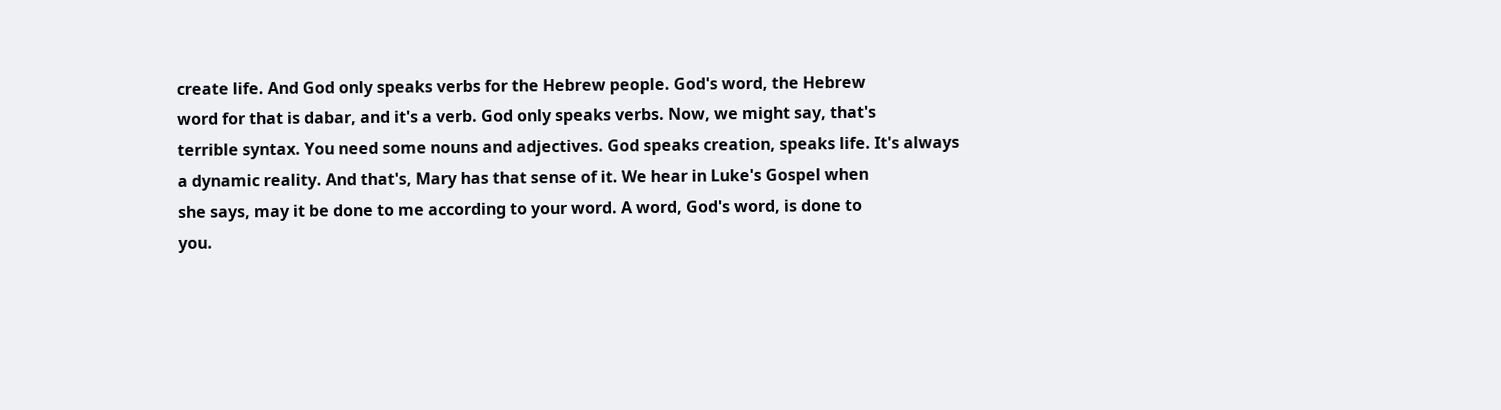create life. And God only speaks verbs for the Hebrew people. God's word, the Hebrew
word for that is dabar, and it's a verb. God only speaks verbs. Now, we might say, that's
terrible syntax. You need some nouns and adjectives. God speaks creation, speaks life. It's always
a dynamic reality. And that's, Mary has that sense of it. We hear in Luke's Gospel when
she says, may it be done to me according to your word. A word, God's word, is done to
you.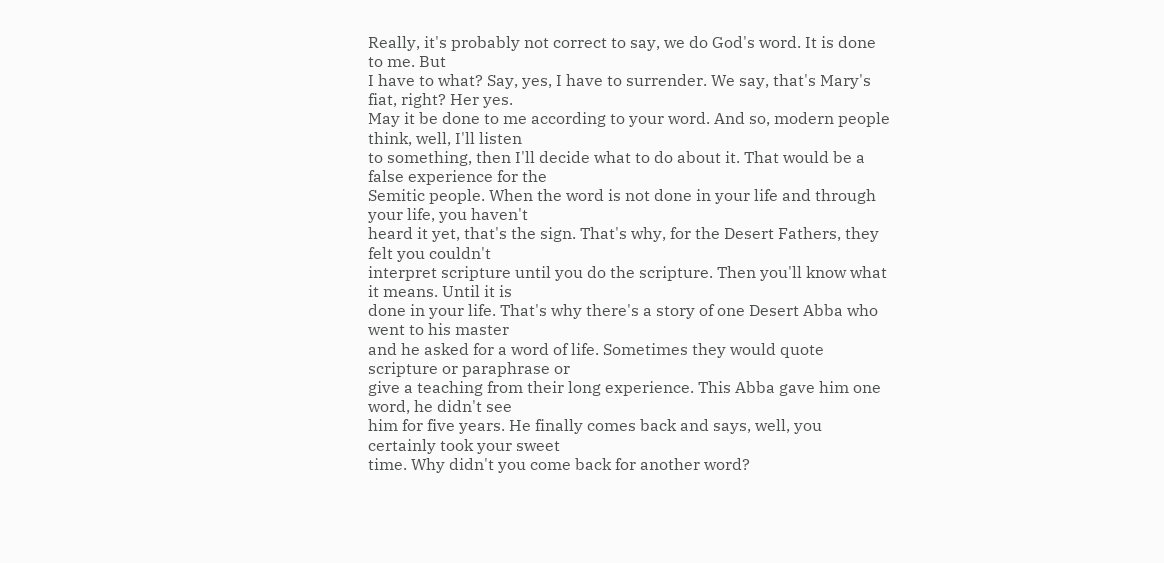Really, it's probably not correct to say, we do God's word. It is done to me. But
I have to what? Say, yes, I have to surrender. We say, that's Mary's fiat, right? Her yes.
May it be done to me according to your word. And so, modern people think, well, I'll listen
to something, then I'll decide what to do about it. That would be a false experience for the
Semitic people. When the word is not done in your life and through your life, you haven't
heard it yet, that's the sign. That's why, for the Desert Fathers, they felt you couldn't
interpret scripture until you do the scripture. Then you'll know what it means. Until it is
done in your life. That's why there's a story of one Desert Abba who went to his master
and he asked for a word of life. Sometimes they would quote scripture or paraphrase or
give a teaching from their long experience. This Abba gave him one word, he didn't see
him for five years. He finally comes back and says, well, you certainly took your sweet
time. Why didn't you come back for another word?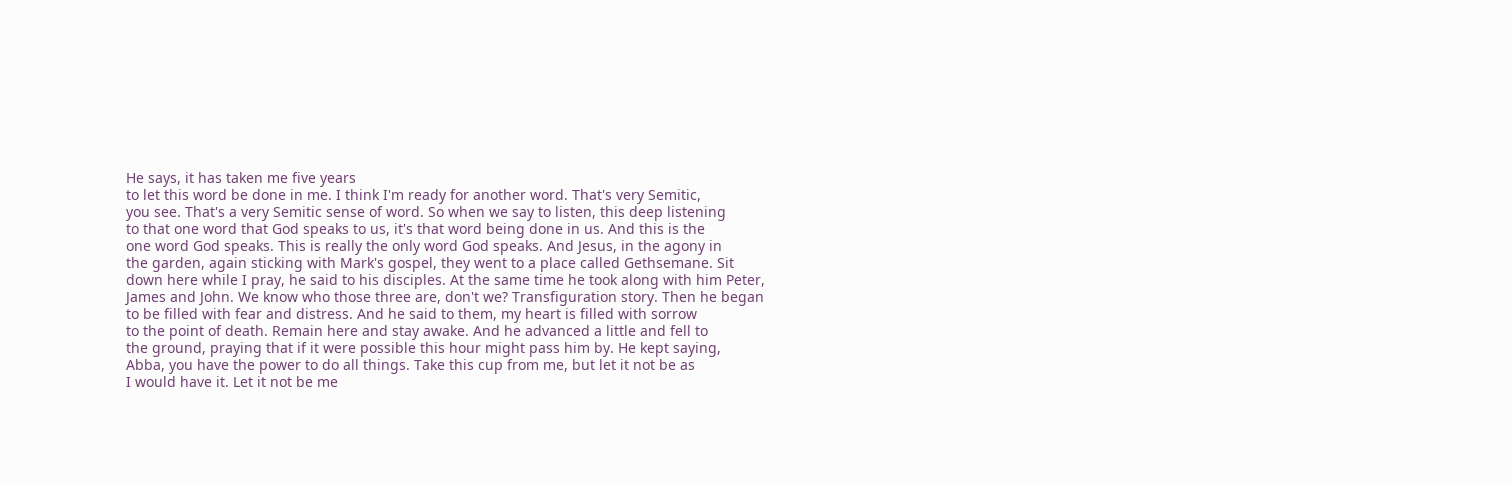He says, it has taken me five years
to let this word be done in me. I think I'm ready for another word. That's very Semitic,
you see. That's a very Semitic sense of word. So when we say to listen, this deep listening
to that one word that God speaks to us, it's that word being done in us. And this is the
one word God speaks. This is really the only word God speaks. And Jesus, in the agony in
the garden, again sticking with Mark's gospel, they went to a place called Gethsemane. Sit
down here while I pray, he said to his disciples. At the same time he took along with him Peter,
James and John. We know who those three are, don't we? Transfiguration story. Then he began
to be filled with fear and distress. And he said to them, my heart is filled with sorrow
to the point of death. Remain here and stay awake. And he advanced a little and fell to
the ground, praying that if it were possible this hour might pass him by. He kept saying,
Abba, you have the power to do all things. Take this cup from me, but let it not be as
I would have it. Let it not be me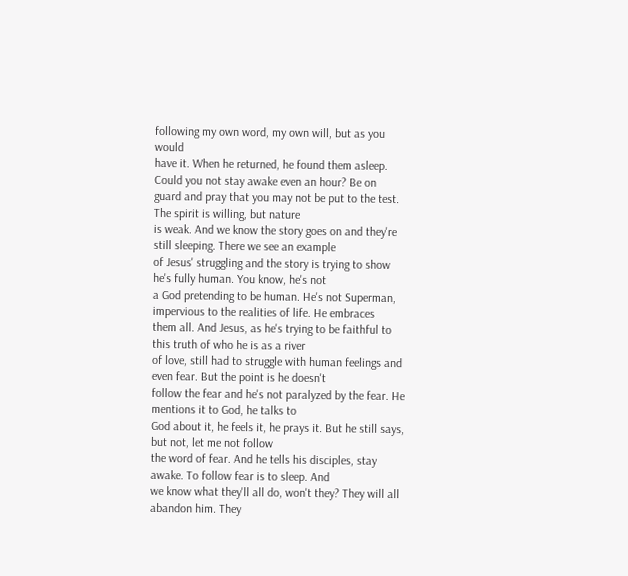following my own word, my own will, but as you would
have it. When he returned, he found them asleep. Could you not stay awake even an hour? Be on
guard and pray that you may not be put to the test. The spirit is willing, but nature
is weak. And we know the story goes on and they're still sleeping. There we see an example
of Jesus' struggling and the story is trying to show he's fully human. You know, he's not
a God pretending to be human. He's not Superman, impervious to the realities of life. He embraces
them all. And Jesus, as he's trying to be faithful to this truth of who he is as a river
of love, still had to struggle with human feelings and even fear. But the point is he doesn't
follow the fear and he's not paralyzed by the fear. He mentions it to God, he talks to
God about it, he feels it, he prays it. But he still says, but not, let me not follow
the word of fear. And he tells his disciples, stay awake. To follow fear is to sleep. And
we know what they'll all do, won't they? They will all abandon him. They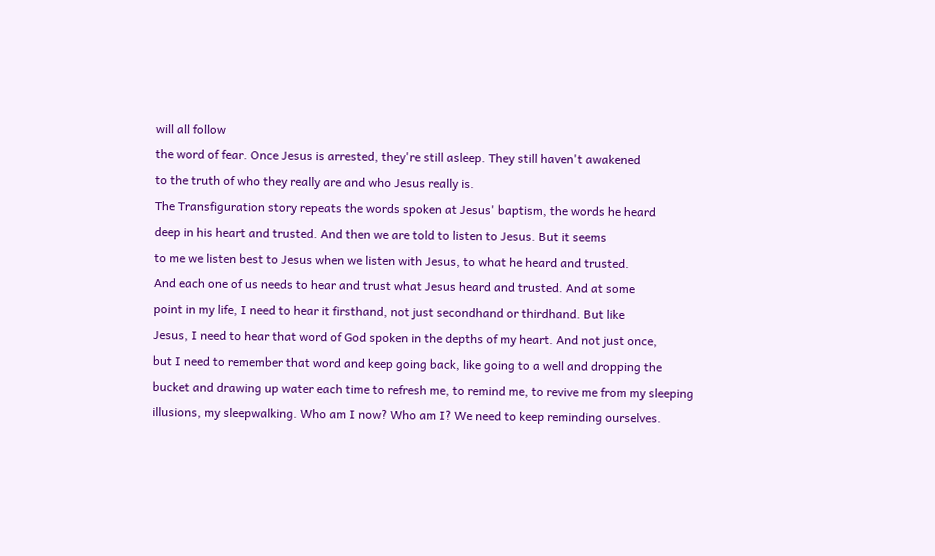will all follow
the word of fear. Once Jesus is arrested, they're still asleep. They still haven't awakened
to the truth of who they really are and who Jesus really is.
The Transfiguration story repeats the words spoken at Jesus' baptism, the words he heard
deep in his heart and trusted. And then we are told to listen to Jesus. But it seems
to me we listen best to Jesus when we listen with Jesus, to what he heard and trusted.
And each one of us needs to hear and trust what Jesus heard and trusted. And at some
point in my life, I need to hear it firsthand, not just secondhand or thirdhand. But like
Jesus, I need to hear that word of God spoken in the depths of my heart. And not just once,
but I need to remember that word and keep going back, like going to a well and dropping the
bucket and drawing up water each time to refresh me, to remind me, to revive me from my sleeping
illusions, my sleepwalking. Who am I now? Who am I? We need to keep reminding ourselves.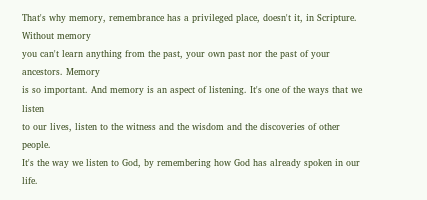That's why memory, remembrance has a privileged place, doesn't it, in Scripture. Without memory
you can't learn anything from the past, your own past nor the past of your ancestors. Memory
is so important. And memory is an aspect of listening. It's one of the ways that we listen
to our lives, listen to the witness and the wisdom and the discoveries of other people.
It's the way we listen to God, by remembering how God has already spoken in our life.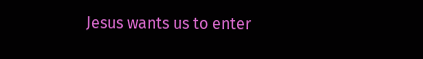Jesus wants us to enter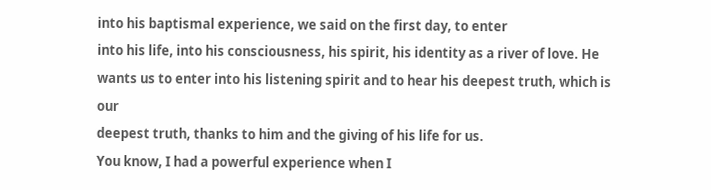into his baptismal experience, we said on the first day, to enter
into his life, into his consciousness, his spirit, his identity as a river of love. He
wants us to enter into his listening spirit and to hear his deepest truth, which is our
deepest truth, thanks to him and the giving of his life for us.
You know, I had a powerful experience when I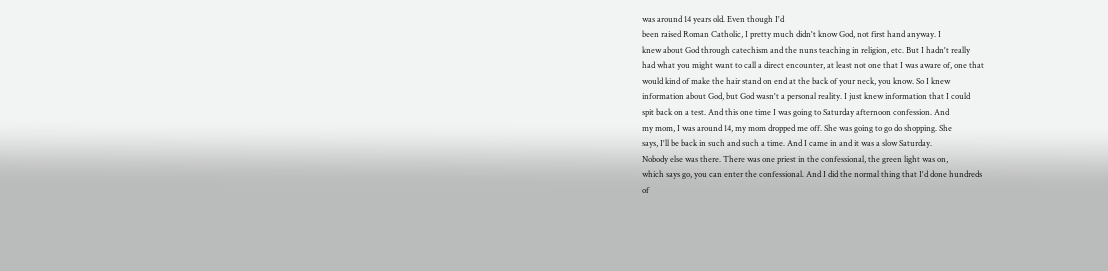was around 14 years old. Even though I'd
been raised Roman Catholic, I pretty much didn't know God, not first hand anyway. I
knew about God through catechism and the nuns teaching in religion, etc. But I hadn't really
had what you might want to call a direct encounter, at least not one that I was aware of, one that
would kind of make the hair stand on end at the back of your neck, you know. So I knew
information about God, but God wasn't a personal reality. I just knew information that I could
spit back on a test. And this one time I was going to Saturday afternoon confession. And
my mom, I was around 14, my mom dropped me off. She was going to go do shopping. She
says, I'll be back in such and such a time. And I came in and it was a slow Saturday.
Nobody else was there. There was one priest in the confessional, the green light was on,
which says go, you can enter the confessional. And I did the normal thing that I'd done hundreds
of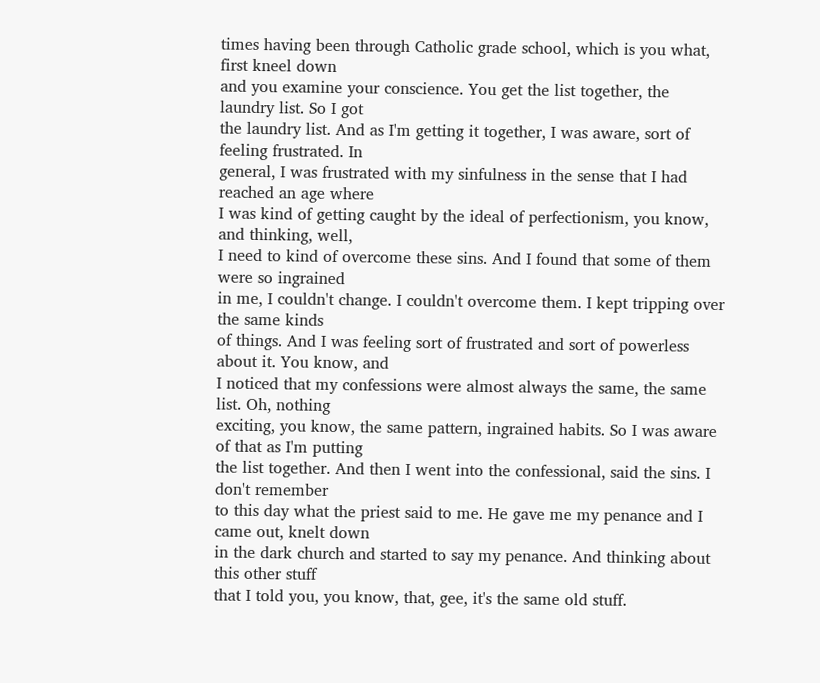times having been through Catholic grade school, which is you what, first kneel down
and you examine your conscience. You get the list together, the laundry list. So I got
the laundry list. And as I'm getting it together, I was aware, sort of feeling frustrated. In
general, I was frustrated with my sinfulness in the sense that I had reached an age where
I was kind of getting caught by the ideal of perfectionism, you know, and thinking, well,
I need to kind of overcome these sins. And I found that some of them were so ingrained
in me, I couldn't change. I couldn't overcome them. I kept tripping over the same kinds
of things. And I was feeling sort of frustrated and sort of powerless about it. You know, and
I noticed that my confessions were almost always the same, the same list. Oh, nothing
exciting, you know, the same pattern, ingrained habits. So I was aware of that as I'm putting
the list together. And then I went into the confessional, said the sins. I don't remember
to this day what the priest said to me. He gave me my penance and I came out, knelt down
in the dark church and started to say my penance. And thinking about this other stuff
that I told you, you know, that, gee, it's the same old stuff.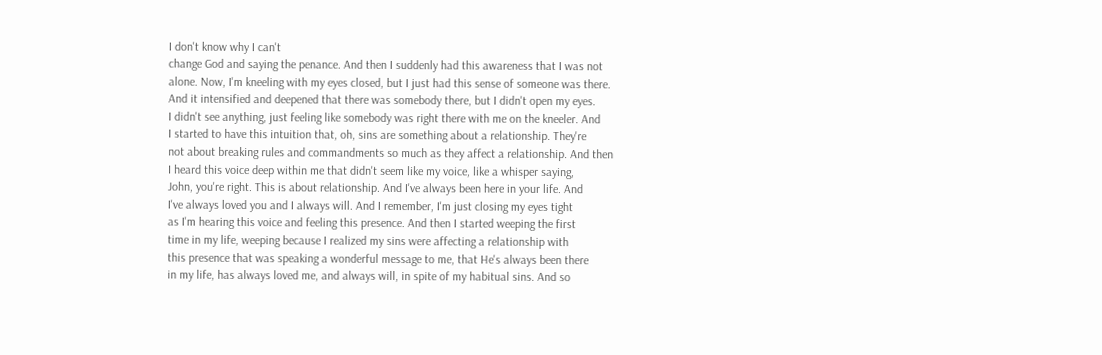I don't know why I can't
change God and saying the penance. And then I suddenly had this awareness that I was not
alone. Now, I'm kneeling with my eyes closed, but I just had this sense of someone was there.
And it intensified and deepened that there was somebody there, but I didn't open my eyes.
I didn't see anything, just feeling like somebody was right there with me on the kneeler. And
I started to have this intuition that, oh, sins are something about a relationship. They're
not about breaking rules and commandments so much as they affect a relationship. And then
I heard this voice deep within me that didn't seem like my voice, like a whisper saying,
John, you're right. This is about relationship. And I've always been here in your life. And
I've always loved you and I always will. And I remember, I'm just closing my eyes tight
as I'm hearing this voice and feeling this presence. And then I started weeping the first
time in my life, weeping because I realized my sins were affecting a relationship with
this presence that was speaking a wonderful message to me, that He's always been there
in my life, has always loved me, and always will, in spite of my habitual sins. And so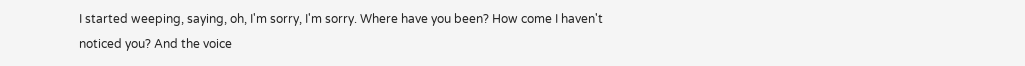I started weeping, saying, oh, I'm sorry, I'm sorry. Where have you been? How come I haven't
noticed you? And the voice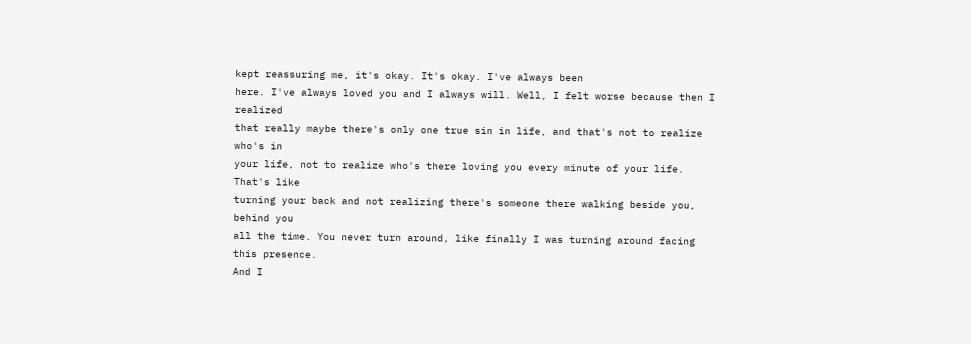kept reassuring me, it's okay. It's okay. I've always been
here. I've always loved you and I always will. Well, I felt worse because then I realized
that really maybe there's only one true sin in life, and that's not to realize who's in
your life, not to realize who's there loving you every minute of your life. That's like
turning your back and not realizing there's someone there walking beside you, behind you
all the time. You never turn around, like finally I was turning around facing this presence.
And I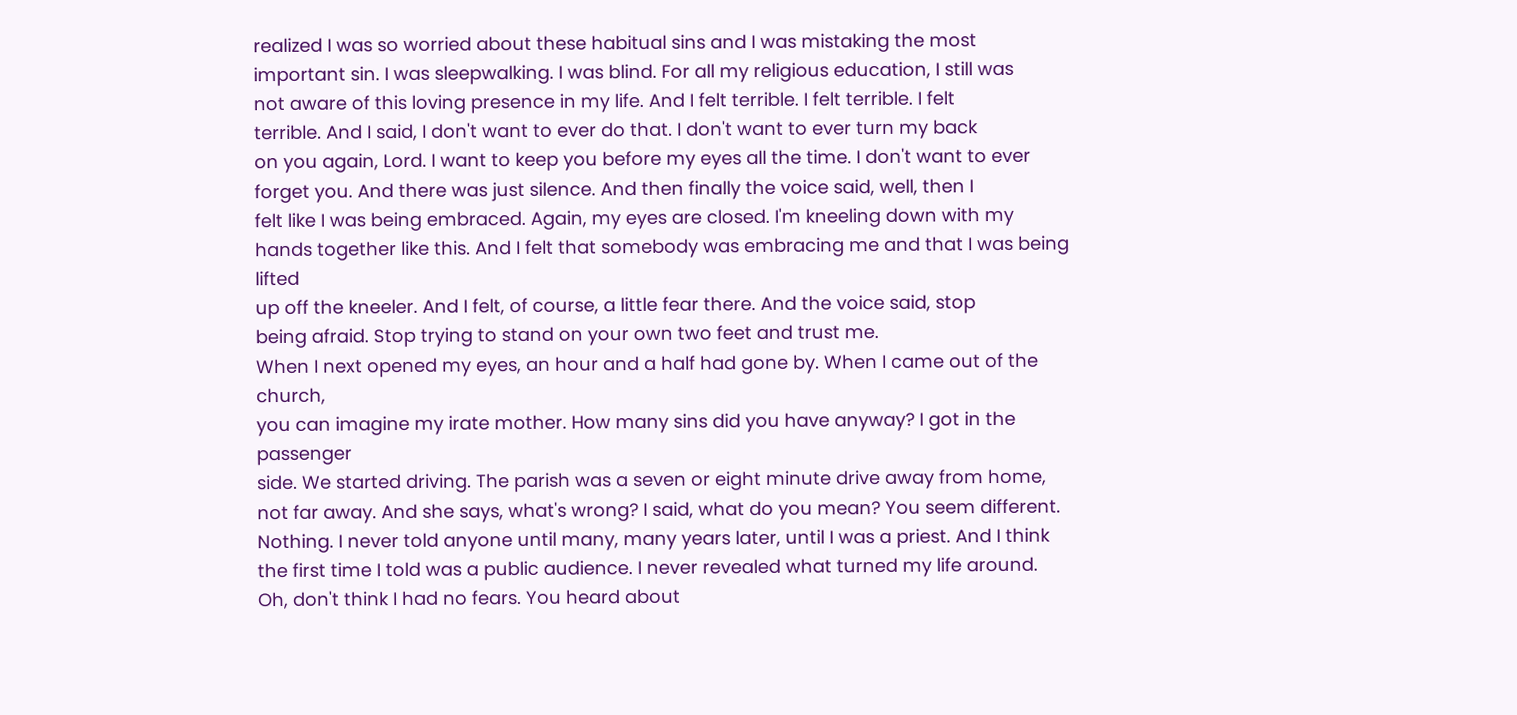realized I was so worried about these habitual sins and I was mistaking the most
important sin. I was sleepwalking. I was blind. For all my religious education, I still was
not aware of this loving presence in my life. And I felt terrible. I felt terrible. I felt
terrible. And I said, I don't want to ever do that. I don't want to ever turn my back
on you again, Lord. I want to keep you before my eyes all the time. I don't want to ever
forget you. And there was just silence. And then finally the voice said, well, then I
felt like I was being embraced. Again, my eyes are closed. I'm kneeling down with my
hands together like this. And I felt that somebody was embracing me and that I was being lifted
up off the kneeler. And I felt, of course, a little fear there. And the voice said, stop
being afraid. Stop trying to stand on your own two feet and trust me.
When I next opened my eyes, an hour and a half had gone by. When I came out of the church,
you can imagine my irate mother. How many sins did you have anyway? I got in the passenger
side. We started driving. The parish was a seven or eight minute drive away from home,
not far away. And she says, what's wrong? I said, what do you mean? You seem different.
Nothing. I never told anyone until many, many years later, until I was a priest. And I think
the first time I told was a public audience. I never revealed what turned my life around.
Oh, don't think I had no fears. You heard about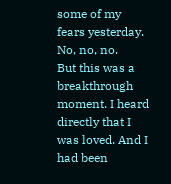some of my fears yesterday. No, no, no.
But this was a breakthrough moment. I heard directly that I was loved. And I had been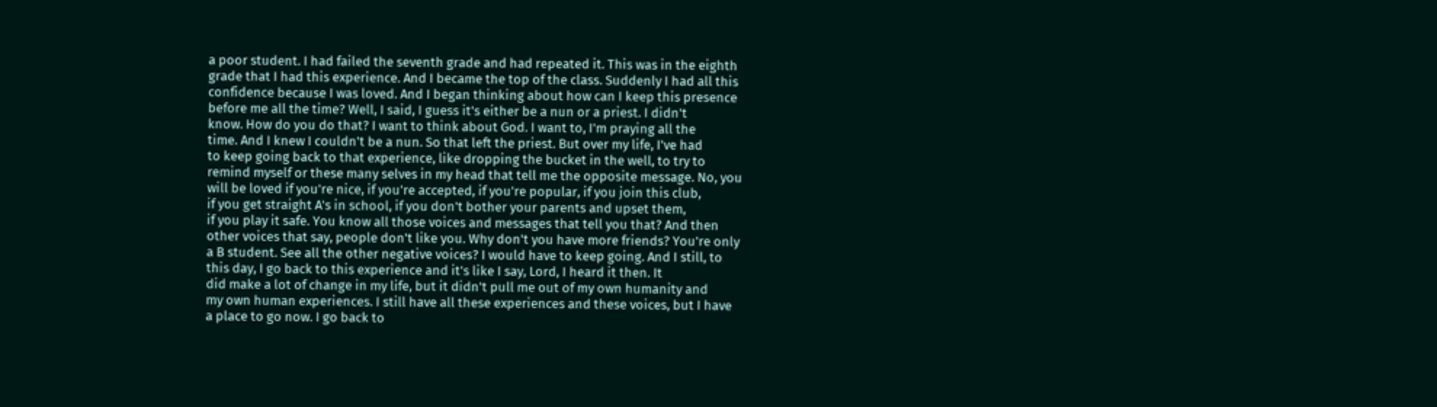a poor student. I had failed the seventh grade and had repeated it. This was in the eighth
grade that I had this experience. And I became the top of the class. Suddenly I had all this
confidence because I was loved. And I began thinking about how can I keep this presence
before me all the time? Well, I said, I guess it's either be a nun or a priest. I didn't
know. How do you do that? I want to think about God. I want to, I'm praying all the
time. And I knew I couldn't be a nun. So that left the priest. But over my life, I've had
to keep going back to that experience, like dropping the bucket in the well, to try to
remind myself or these many selves in my head that tell me the opposite message. No, you
will be loved if you're nice, if you're accepted, if you're popular, if you join this club,
if you get straight A's in school, if you don't bother your parents and upset them,
if you play it safe. You know all those voices and messages that tell you that? And then
other voices that say, people don't like you. Why don't you have more friends? You're only
a B student. See all the other negative voices? I would have to keep going. And I still, to
this day, I go back to this experience and it's like I say, Lord, I heard it then. It
did make a lot of change in my life, but it didn't pull me out of my own humanity and
my own human experiences. I still have all these experiences and these voices, but I have
a place to go now. I go back to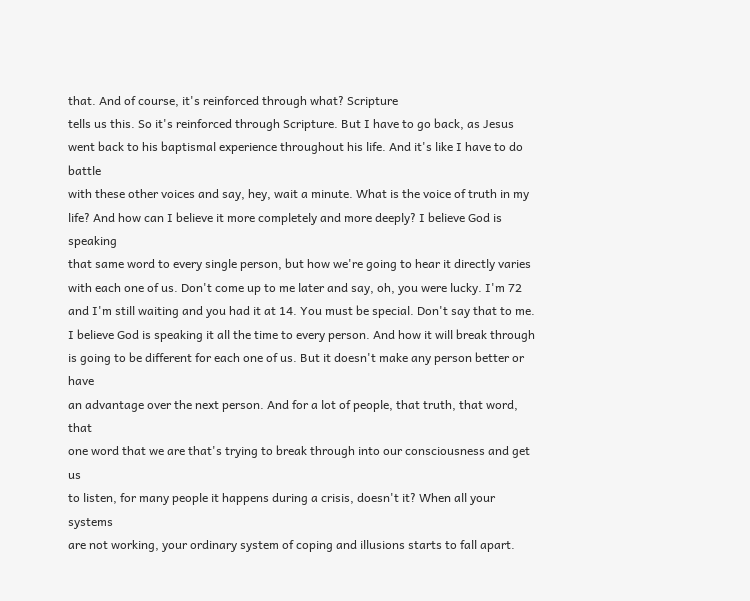that. And of course, it's reinforced through what? Scripture
tells us this. So it's reinforced through Scripture. But I have to go back, as Jesus
went back to his baptismal experience throughout his life. And it's like I have to do battle
with these other voices and say, hey, wait a minute. What is the voice of truth in my
life? And how can I believe it more completely and more deeply? I believe God is speaking
that same word to every single person, but how we're going to hear it directly varies
with each one of us. Don't come up to me later and say, oh, you were lucky. I'm 72
and I'm still waiting and you had it at 14. You must be special. Don't say that to me.
I believe God is speaking it all the time to every person. And how it will break through
is going to be different for each one of us. But it doesn't make any person better or have
an advantage over the next person. And for a lot of people, that truth, that word, that
one word that we are that's trying to break through into our consciousness and get us
to listen, for many people it happens during a crisis, doesn't it? When all your systems
are not working, your ordinary system of coping and illusions starts to fall apart.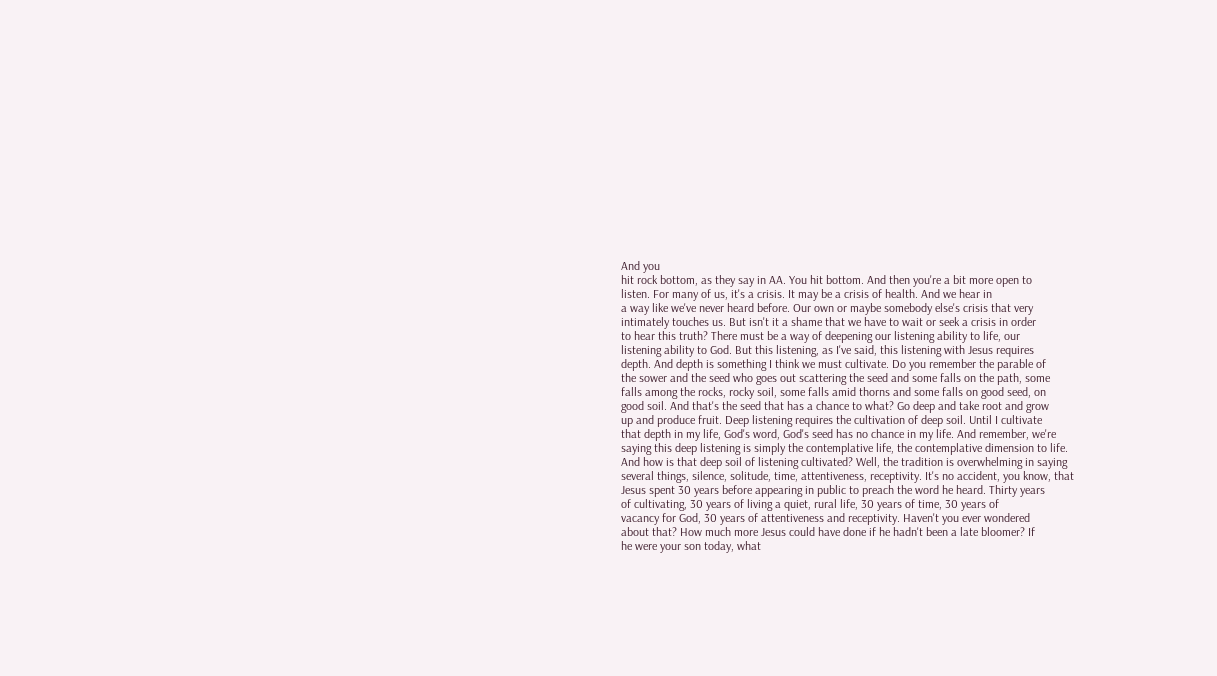And you
hit rock bottom, as they say in AA. You hit bottom. And then you're a bit more open to
listen. For many of us, it's a crisis. It may be a crisis of health. And we hear in
a way like we've never heard before. Our own or maybe somebody else's crisis that very
intimately touches us. But isn't it a shame that we have to wait or seek a crisis in order
to hear this truth? There must be a way of deepening our listening ability to life, our
listening ability to God. But this listening, as I've said, this listening with Jesus requires
depth. And depth is something I think we must cultivate. Do you remember the parable of
the sower and the seed who goes out scattering the seed and some falls on the path, some
falls among the rocks, rocky soil, some falls amid thorns and some falls on good seed, on
good soil. And that's the seed that has a chance to what? Go deep and take root and grow
up and produce fruit. Deep listening requires the cultivation of deep soil. Until I cultivate
that depth in my life, God's word, God's seed has no chance in my life. And remember, we're
saying this deep listening is simply the contemplative life, the contemplative dimension to life.
And how is that deep soil of listening cultivated? Well, the tradition is overwhelming in saying
several things, silence, solitude, time, attentiveness, receptivity. It's no accident, you know, that
Jesus spent 30 years before appearing in public to preach the word he heard. Thirty years
of cultivating, 30 years of living a quiet, rural life, 30 years of time, 30 years of
vacancy for God, 30 years of attentiveness and receptivity. Haven't you ever wondered
about that? How much more Jesus could have done if he hadn't been a late bloomer? If
he were your son today, what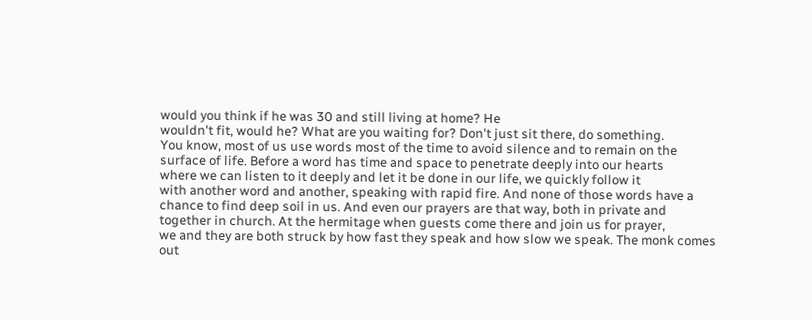would you think if he was 30 and still living at home? He
wouldn't fit, would he? What are you waiting for? Don't just sit there, do something.
You know, most of us use words most of the time to avoid silence and to remain on the
surface of life. Before a word has time and space to penetrate deeply into our hearts
where we can listen to it deeply and let it be done in our life, we quickly follow it
with another word and another, speaking with rapid fire. And none of those words have a
chance to find deep soil in us. And even our prayers are that way, both in private and
together in church. At the hermitage when guests come there and join us for prayer,
we and they are both struck by how fast they speak and how slow we speak. The monk comes
out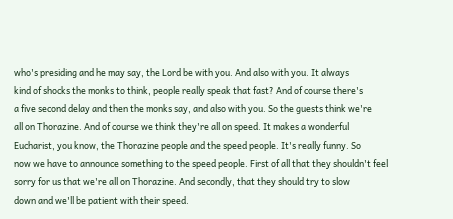who's presiding and he may say, the Lord be with you. And also with you. It always
kind of shocks the monks to think, people really speak that fast? And of course there's
a five second delay and then the monks say, and also with you. So the guests think we're
all on Thorazine. And of course we think they're all on speed. It makes a wonderful
Eucharist, you know, the Thorazine people and the speed people. It's really funny. So
now we have to announce something to the speed people. First of all that they shouldn't feel
sorry for us that we're all on Thorazine. And secondly, that they should try to slow
down and we'll be patient with their speed.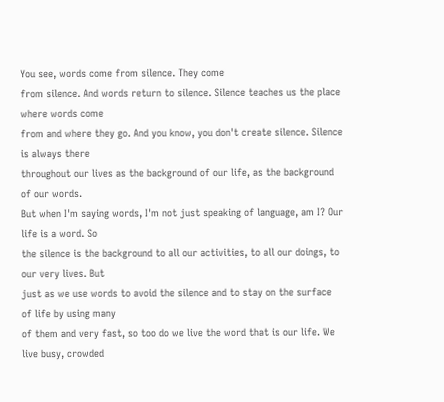You see, words come from silence. They come
from silence. And words return to silence. Silence teaches us the place where words come
from and where they go. And you know, you don't create silence. Silence is always there
throughout our lives as the background of our life, as the background of our words.
But when I'm saying words, I'm not just speaking of language, am I? Our life is a word. So
the silence is the background to all our activities, to all our doings, to our very lives. But
just as we use words to avoid the silence and to stay on the surface of life by using many
of them and very fast, so too do we live the word that is our life. We live busy, crowded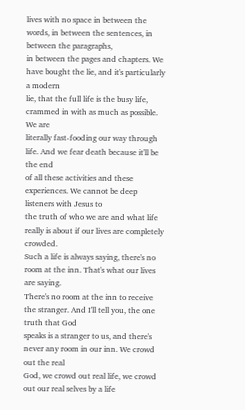lives with no space in between the words, in between the sentences, in between the paragraphs,
in between the pages and chapters. We have bought the lie, and it's particularly a modern
lie, that the full life is the busy life, crammed in with as much as possible. We are
literally fast-fooding our way through life. And we fear death because it'll be the end
of all these activities and these experiences. We cannot be deep listeners with Jesus to
the truth of who we are and what life really is about if our lives are completely crowded.
Such a life is always saying, there's no room at the inn. That's what our lives are saying.
There's no room at the inn to receive the stranger. And I'll tell you, the one truth that God
speaks is a stranger to us, and there's never any room in our inn. We crowd out the real
God, we crowd out real life, we crowd out our real selves by a life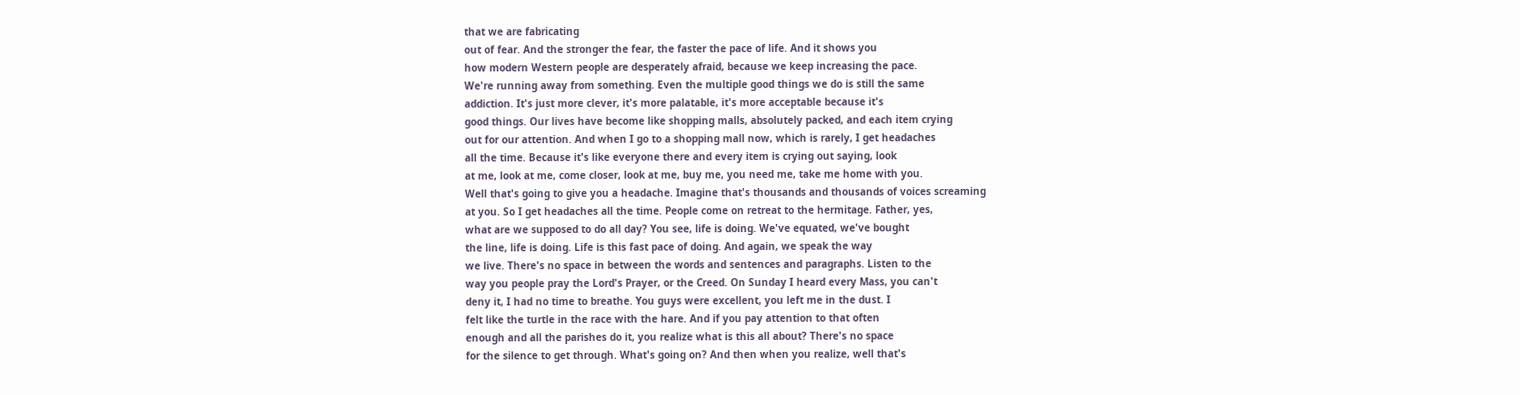that we are fabricating
out of fear. And the stronger the fear, the faster the pace of life. And it shows you
how modern Western people are desperately afraid, because we keep increasing the pace.
We're running away from something. Even the multiple good things we do is still the same
addiction. It's just more clever, it's more palatable, it's more acceptable because it's
good things. Our lives have become like shopping malls, absolutely packed, and each item crying
out for our attention. And when I go to a shopping mall now, which is rarely, I get headaches
all the time. Because it's like everyone there and every item is crying out saying, look
at me, look at me, come closer, look at me, buy me, you need me, take me home with you.
Well that's going to give you a headache. Imagine that's thousands and thousands of voices screaming
at you. So I get headaches all the time. People come on retreat to the hermitage. Father, yes,
what are we supposed to do all day? You see, life is doing. We've equated, we've bought
the line, life is doing. Life is this fast pace of doing. And again, we speak the way
we live. There's no space in between the words and sentences and paragraphs. Listen to the
way you people pray the Lord's Prayer, or the Creed. On Sunday I heard every Mass, you can't
deny it, I had no time to breathe. You guys were excellent, you left me in the dust. I
felt like the turtle in the race with the hare. And if you pay attention to that often
enough and all the parishes do it, you realize what is this all about? There's no space
for the silence to get through. What's going on? And then when you realize, well that's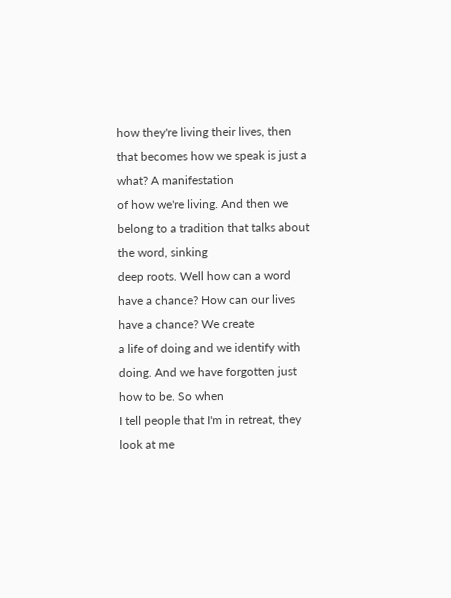how they're living their lives, then that becomes how we speak is just a what? A manifestation
of how we're living. And then we belong to a tradition that talks about the word, sinking
deep roots. Well how can a word have a chance? How can our lives have a chance? We create
a life of doing and we identify with doing. And we have forgotten just how to be. So when
I tell people that I'm in retreat, they look at me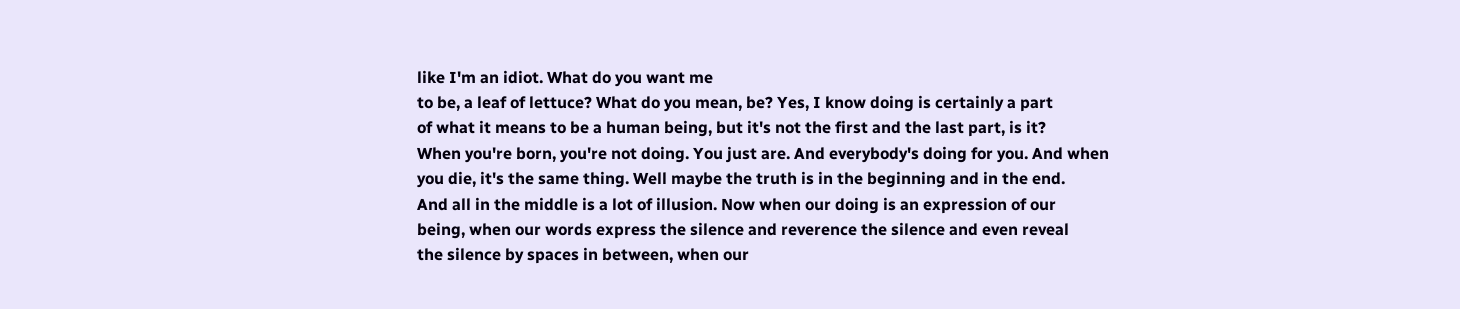like I'm an idiot. What do you want me
to be, a leaf of lettuce? What do you mean, be? Yes, I know doing is certainly a part
of what it means to be a human being, but it's not the first and the last part, is it?
When you're born, you're not doing. You just are. And everybody's doing for you. And when
you die, it's the same thing. Well maybe the truth is in the beginning and in the end.
And all in the middle is a lot of illusion. Now when our doing is an expression of our
being, when our words express the silence and reverence the silence and even reveal
the silence by spaces in between, when our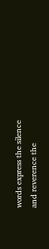words express the silence and reverence the